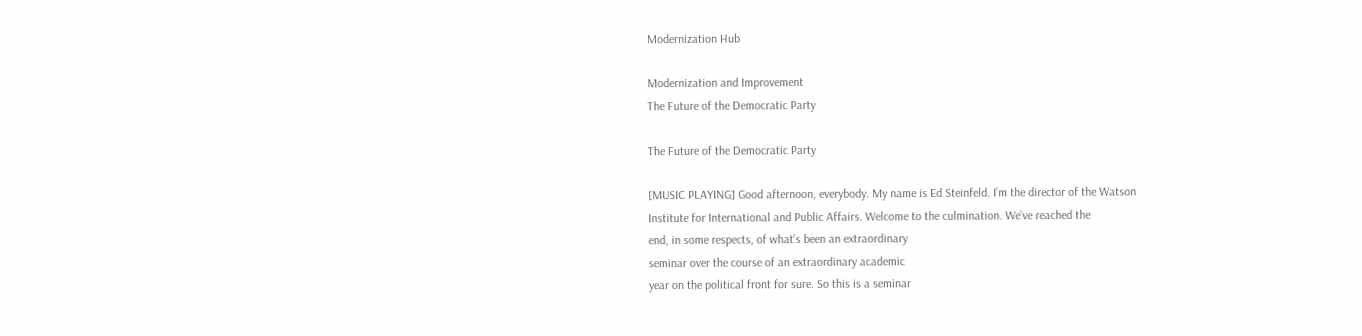Modernization Hub

Modernization and Improvement
The Future of the Democratic Party

The Future of the Democratic Party

[MUSIC PLAYING] Good afternoon, everybody. My name is Ed Steinfeld. I’m the director of the Watson
Institute for International and Public Affairs. Welcome to the culmination. We’ve reached the
end, in some respects, of what’s been an extraordinary
seminar over the course of an extraordinary academic
year on the political front for sure. So this is a seminar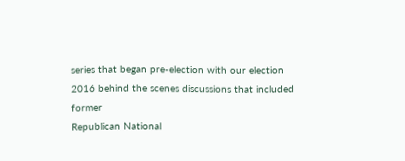series that began pre-election with our election
2016 behind the scenes discussions that included former
Republican National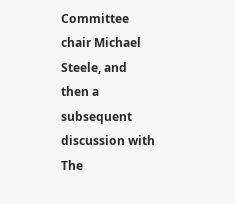Committee chair Michael Steele, and
then a subsequent discussion with The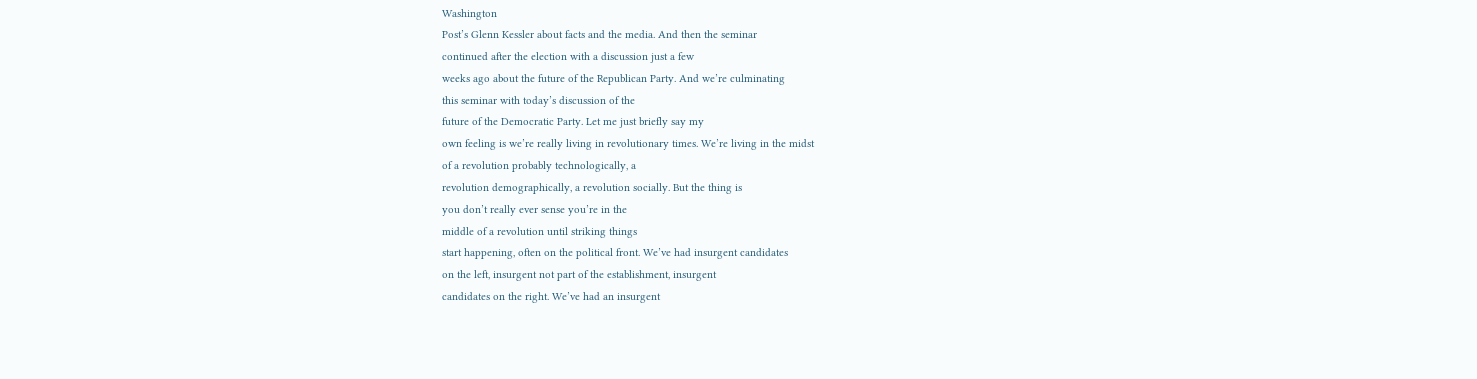Washington
Post’s Glenn Kessler about facts and the media. And then the seminar
continued after the election with a discussion just a few
weeks ago about the future of the Republican Party. And we’re culminating
this seminar with today’s discussion of the
future of the Democratic Party. Let me just briefly say my
own feeling is we’re really living in revolutionary times. We’re living in the midst
of a revolution probably technologically, a
revolution demographically, a revolution socially. But the thing is
you don’t really ever sense you’re in the
middle of a revolution until striking things
start happening, often on the political front. We’ve had insurgent candidates
on the left, insurgent not part of the establishment, insurgent
candidates on the right. We’ve had an insurgent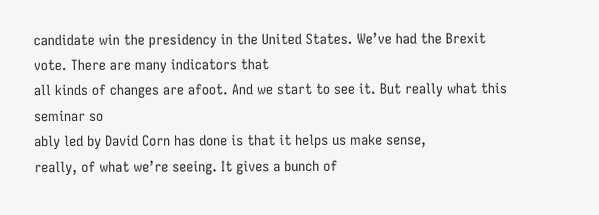candidate win the presidency in the United States. We’ve had the Brexit vote. There are many indicators that
all kinds of changes are afoot. And we start to see it. But really what this seminar so
ably led by David Corn has done is that it helps us make sense,
really, of what we’re seeing. It gives a bunch of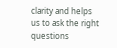clarity and helps us to ask the right questions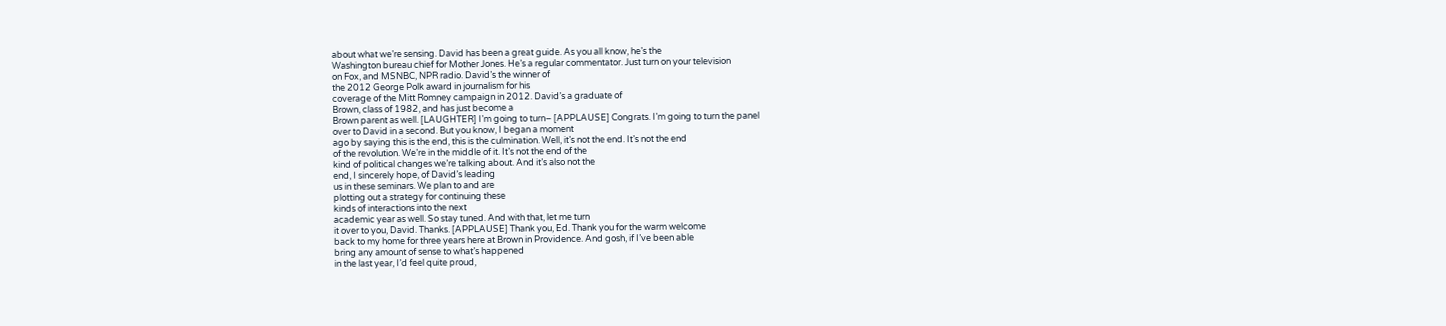about what we’re sensing. David has been a great guide. As you all know, he’s the
Washington bureau chief for Mother Jones. He’s a regular commentator. Just turn on your television
on Fox, and MSNBC, NPR radio. David’s the winner of
the 2012 George Polk award in journalism for his
coverage of the Mitt Romney campaign in 2012. David’s a graduate of
Brown, class of 1982, and has just become a
Brown parent as well. [LAUGHTER] I’m going to turn– [APPLAUSE] Congrats. I’m going to turn the panel
over to David in a second. But you know, I began a moment
ago by saying this is the end, this is the culmination. Well, it’s not the end. It’s not the end
of the revolution. We’re in the middle of it. It’s not the end of the
kind of political changes we’re talking about. And it’s also not the
end, I sincerely hope, of David’s leading
us in these seminars. We plan to and are
plotting out a strategy for continuing these
kinds of interactions into the next
academic year as well. So stay tuned. And with that, let me turn
it over to you, David. Thanks. [APPLAUSE] Thank you, Ed. Thank you for the warm welcome
back to my home for three years here at Brown in Providence. And gosh, if I’ve been able
bring any amount of sense to what’s happened
in the last year, I’d feel quite proud,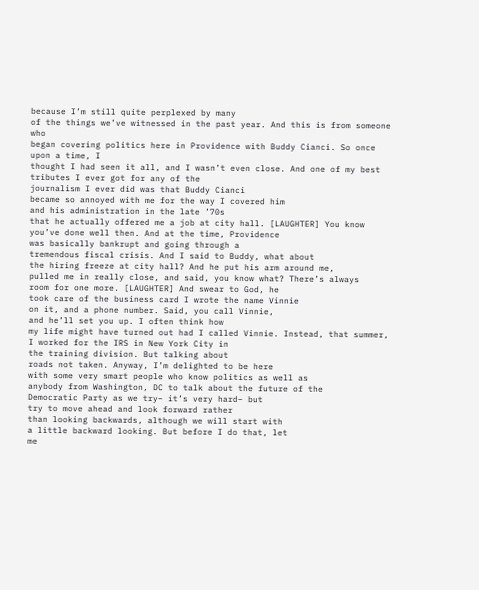because I’m still quite perplexed by many
of the things we’ve witnessed in the past year. And this is from someone who
began covering politics here in Providence with Buddy Cianci. So once upon a time, I
thought I had seen it all, and I wasn’t even close. And one of my best
tributes I ever got for any of the
journalism I ever did was that Buddy Cianci
became so annoyed with me for the way I covered him
and his administration in the late ’70s
that he actually offered me a job at city hall. [LAUGHTER] You know you’ve done well then. And at the time, Providence
was basically bankrupt and going through a
tremendous fiscal crisis. And I said to Buddy, what about
the hiring freeze at city hall? And he put his arm around me,
pulled me in really close, and said, you know what? There’s always
room for one more. [LAUGHTER] And swear to God, he
took care of the business card I wrote the name Vinnie
on it, and a phone number. Said, you call Vinnie,
and he’ll set you up. I often think how
my life might have turned out had I called Vinnie. Instead, that summer,
I worked for the IRS in New York City in
the training division. But talking about
roads not taken. Anyway, I’m delighted to be here
with some very smart people who know politics as well as
anybody from Washington, DC to talk about the future of the
Democratic Party as we try– it’s very hard– but
try to move ahead and look forward rather
than looking backwards, although we will start with
a little backward looking. But before I do that, let
me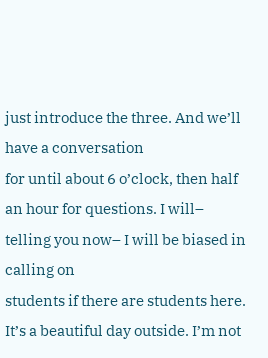just introduce the three. And we’ll have a conversation
for until about 6 o’clock, then half an hour for questions. I will– telling you now– I will be biased in calling on
students if there are students here. It’s a beautiful day outside. I’m not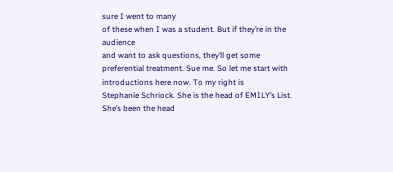sure I went to many
of these when I was a student. But if they’re in the audience
and want to ask questions, they’ll get some
preferential treatment. Sue me. So let me start with
introductions here now. To my right is
Stephanie Schriock. She is the head of EMILY’s List. She’s been the head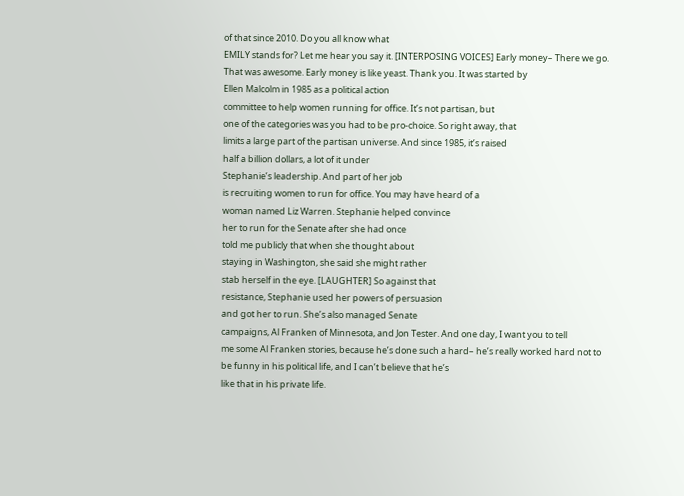of that since 2010. Do you all know what
EMILY stands for? Let me hear you say it. [INTERPOSING VOICES] Early money– There we go. That was awesome. Early money is like yeast. Thank you. It was started by
Ellen Malcolm in 1985 as a political action
committee to help women running for office. It’s not partisan, but
one of the categories was you had to be pro-choice. So right away, that
limits a large part of the partisan universe. And since 1985, it’s raised
half a billion dollars, a lot of it under
Stephanie’s leadership. And part of her job
is recruiting women to run for office. You may have heard of a
woman named Liz Warren. Stephanie helped convince
her to run for the Senate after she had once
told me publicly that when she thought about
staying in Washington, she said she might rather
stab herself in the eye. [LAUGHTER] So against that
resistance, Stephanie used her powers of persuasion
and got her to run. She’s also managed Senate
campaigns, Al Franken of Minnesota, and Jon Tester. And one day, I want you to tell
me some Al Franken stories, because he’s done such a hard– he’s really worked hard not to
be funny in his political life, and I can’t believe that he’s
like that in his private life.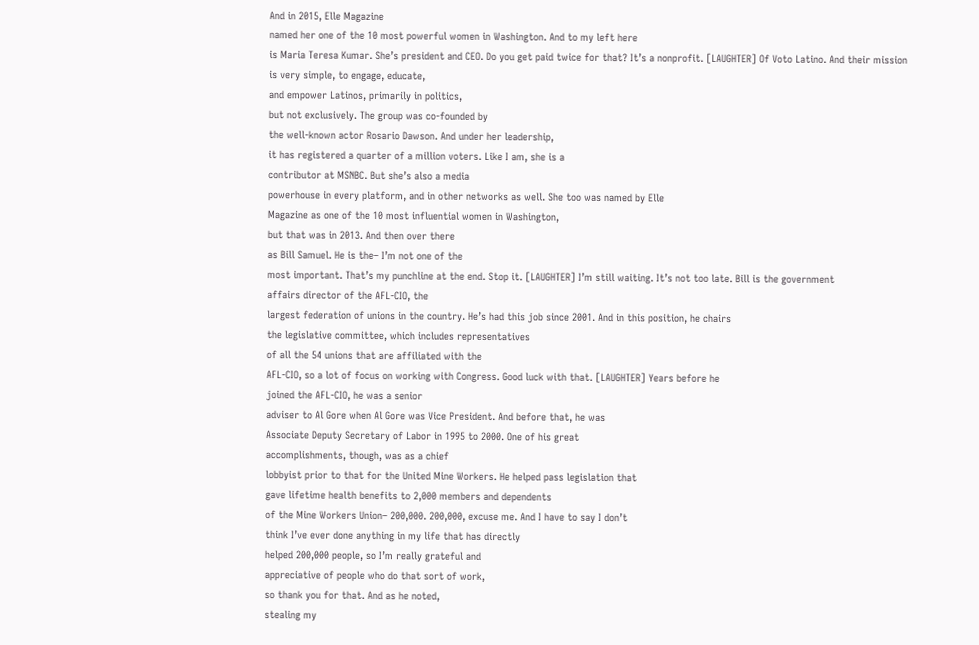And in 2015, Elle Magazine
named her one of the 10 most powerful women in Washington. And to my left here
is Maria Teresa Kumar. She’s president and CEO. Do you get paid twice for that? It’s a nonprofit. [LAUGHTER] Of Voto Latino. And their mission
is very simple, to engage, educate,
and empower Latinos, primarily in politics,
but not exclusively. The group was co-founded by
the well-known actor Rosario Dawson. And under her leadership,
it has registered a quarter of a million voters. Like I am, she is a
contributor at MSNBC. But she’s also a media
powerhouse in every platform, and in other networks as well. She too was named by Elle
Magazine as one of the 10 most influential women in Washington,
but that was in 2013. And then over there
as Bill Samuel. He is the– I’m not one of the
most important. That’s my punchline at the end. Stop it. [LAUGHTER] I’m still waiting. It’s not too late. Bill is the government
affairs director of the AFL-CIO, the
largest federation of unions in the country. He’s had this job since 2001. And in this position, he chairs
the legislative committee, which includes representatives
of all the 54 unions that are affiliated with the
AFL-CIO, so a lot of focus on working with Congress. Good luck with that. [LAUGHTER] Years before he
joined the AFL-CIO, he was a senior
adviser to Al Gore when Al Gore was Vice President. And before that, he was
Associate Deputy Secretary of Labor in 1995 to 2000. One of his great
accomplishments, though, was as a chief
lobbyist prior to that for the United Mine Workers. He helped pass legislation that
gave lifetime health benefits to 2,000 members and dependents
of the Mine Workers Union– 200,000. 200,000, excuse me. And I have to say I don’t
think I’ve ever done anything in my life that has directly
helped 200,000 people, so I’m really grateful and
appreciative of people who do that sort of work,
so thank you for that. And as he noted,
stealing my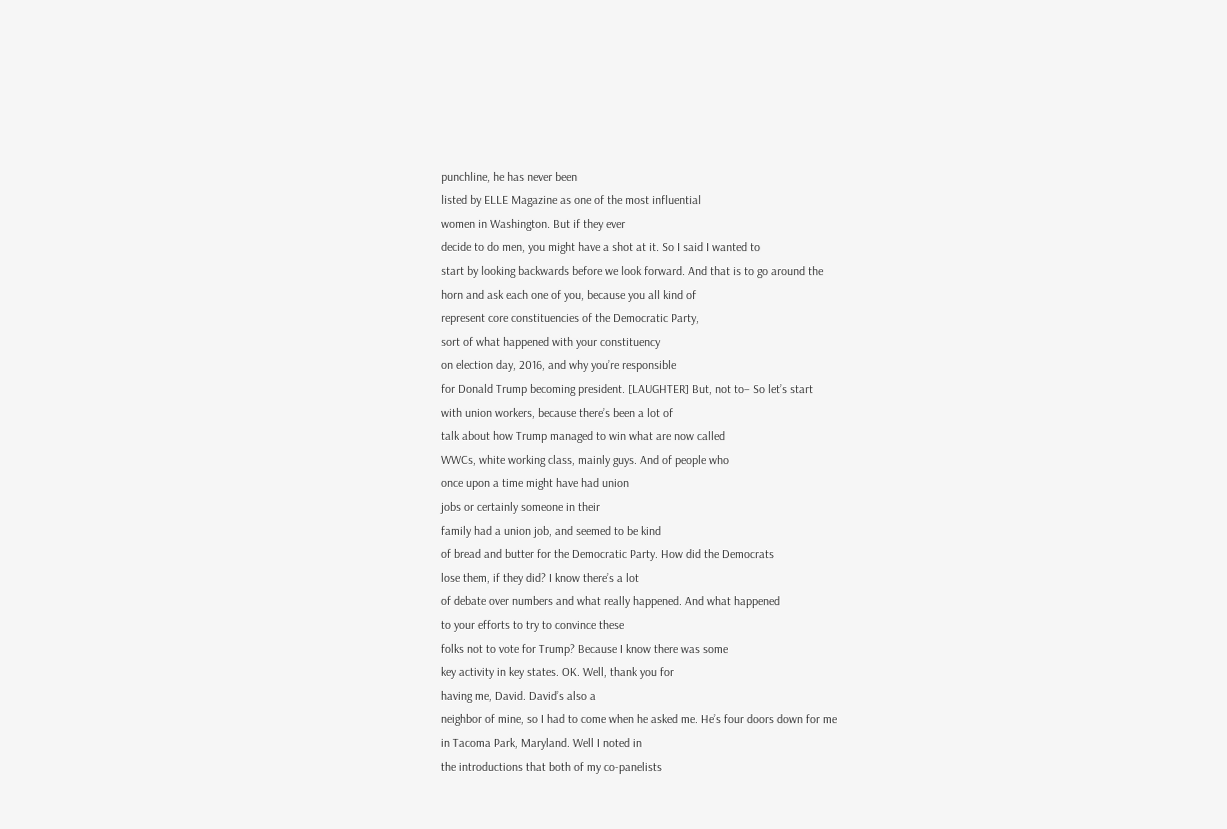punchline, he has never been
listed by ELLE Magazine as one of the most influential
women in Washington. But if they ever
decide to do men, you might have a shot at it. So I said I wanted to
start by looking backwards before we look forward. And that is to go around the
horn and ask each one of you, because you all kind of
represent core constituencies of the Democratic Party,
sort of what happened with your constituency
on election day, 2016, and why you’re responsible
for Donald Trump becoming president. [LAUGHTER] But, not to– So let’s start
with union workers, because there’s been a lot of
talk about how Trump managed to win what are now called
WWCs, white working class, mainly guys. And of people who
once upon a time might have had union
jobs or certainly someone in their
family had a union job, and seemed to be kind
of bread and butter for the Democratic Party. How did the Democrats
lose them, if they did? I know there’s a lot
of debate over numbers and what really happened. And what happened
to your efforts to try to convince these
folks not to vote for Trump? Because I know there was some
key activity in key states. OK. Well, thank you for
having me, David. David’s also a
neighbor of mine, so I had to come when he asked me. He’s four doors down for me
in Tacoma Park, Maryland. Well I noted in
the introductions that both of my co-panelists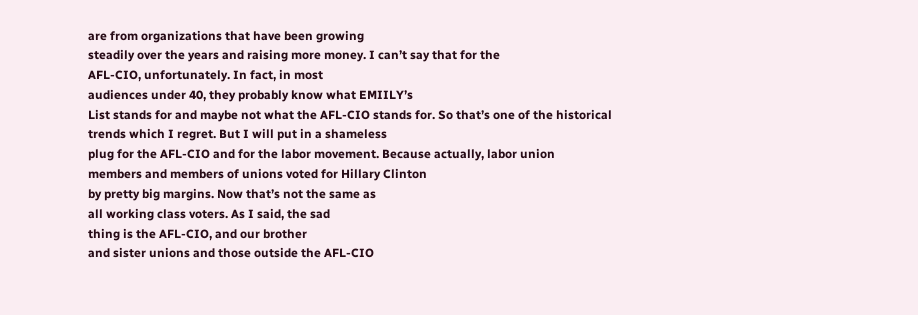are from organizations that have been growing
steadily over the years and raising more money. I can’t say that for the
AFL-CIO, unfortunately. In fact, in most
audiences under 40, they probably know what EMIILY’s
List stands for and maybe not what the AFL-CIO stands for. So that’s one of the historical
trends which I regret. But I will put in a shameless
plug for the AFL-CIO and for the labor movement. Because actually, labor union
members and members of unions voted for Hillary Clinton
by pretty big margins. Now that’s not the same as
all working class voters. As I said, the sad
thing is the AFL-CIO, and our brother
and sister unions and those outside the AFL-CIO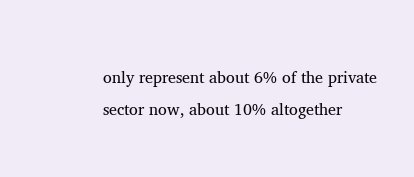only represent about 6% of the private
sector now, about 10% altogether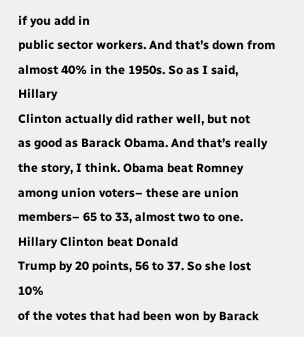if you add in
public sector workers. And that’s down from
almost 40% in the 1950s. So as I said, Hillary
Clinton actually did rather well, but not
as good as Barack Obama. And that’s really
the story, I think. Obama beat Romney
among union voters– these are union members– 65 to 33, almost two to one. Hillary Clinton beat Donald
Trump by 20 points, 56 to 37. So she lost 10%
of the votes that had been won by Barack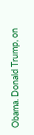Obama. Donald Trump, on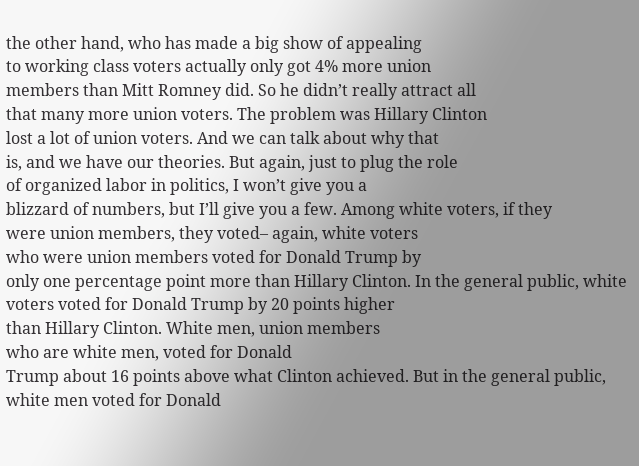the other hand, who has made a big show of appealing
to working class voters actually only got 4% more union
members than Mitt Romney did. So he didn’t really attract all
that many more union voters. The problem was Hillary Clinton
lost a lot of union voters. And we can talk about why that
is, and we have our theories. But again, just to plug the role
of organized labor in politics, I won’t give you a
blizzard of numbers, but I’ll give you a few. Among white voters, if they
were union members, they voted– again, white voters
who were union members voted for Donald Trump by
only one percentage point more than Hillary Clinton. In the general public, white
voters voted for Donald Trump by 20 points higher
than Hillary Clinton. White men, union members
who are white men, voted for Donald
Trump about 16 points above what Clinton achieved. But in the general public,
white men voted for Donald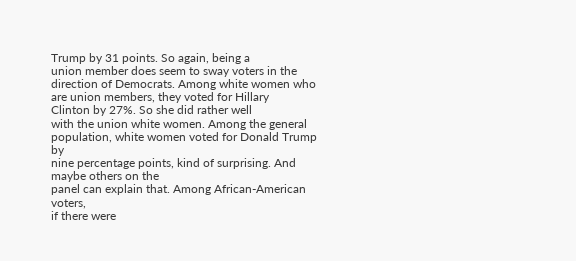Trump by 31 points. So again, being a
union member does seem to sway voters in the
direction of Democrats. Among white women who
are union members, they voted for Hillary
Clinton by 27%. So she did rather well
with the union white women. Among the general
population, white women voted for Donald Trump by
nine percentage points, kind of surprising. And maybe others on the
panel can explain that. Among African-American voters,
if there were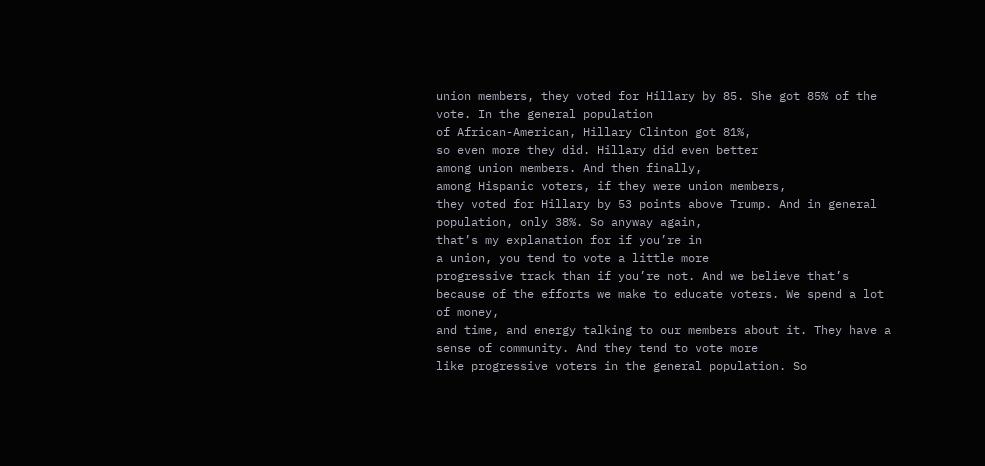union members, they voted for Hillary by 85. She got 85% of the vote. In the general population
of African-American, Hillary Clinton got 81%,
so even more they did. Hillary did even better
among union members. And then finally,
among Hispanic voters, if they were union members,
they voted for Hillary by 53 points above Trump. And in general
population, only 38%. So anyway again,
that’s my explanation for if you’re in
a union, you tend to vote a little more
progressive track than if you’re not. And we believe that’s
because of the efforts we make to educate voters. We spend a lot of money,
and time, and energy talking to our members about it. They have a sense of community. And they tend to vote more
like progressive voters in the general population. So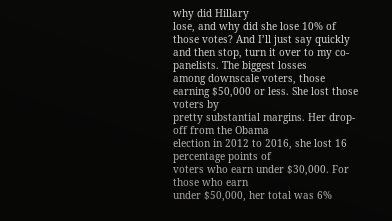why did Hillary
lose, and why did she lose 10% of those votes? And I’ll just say quickly
and then stop, turn it over to my co-panelists. The biggest losses
among downscale voters, those earning $50,000 or less. She lost those voters by
pretty substantial margins. Her drop-off from the Obama
election in 2012 to 2016, she lost 16 percentage points of
voters who earn under $30,000. For those who earn
under $50,000, her total was 6%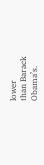lower
than Barack Obama’s.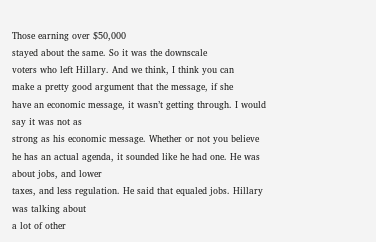Those earning over $50,000
stayed about the same. So it was the downscale
voters who left Hillary. And we think, I think you can
make a pretty good argument that the message, if she
have an economic message, it wasn’t getting through. I would say it was not as
strong as his economic message. Whether or not you believe
he has an actual agenda, it sounded like he had one. He was about jobs, and lower
taxes, and less regulation. He said that equaled jobs. Hillary was talking about
a lot of other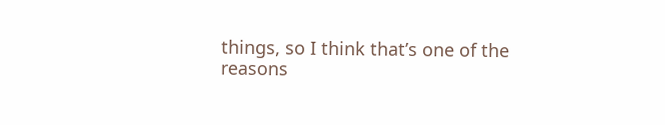things, so I think that’s one of the
reasons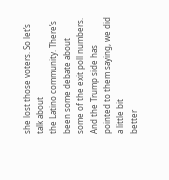she lost those voters. So let’s talk about
the Latino community. There’s been some debate about
some of the exit poll numbers. And the Trump side has
pointed to them saying, we did a little bit
better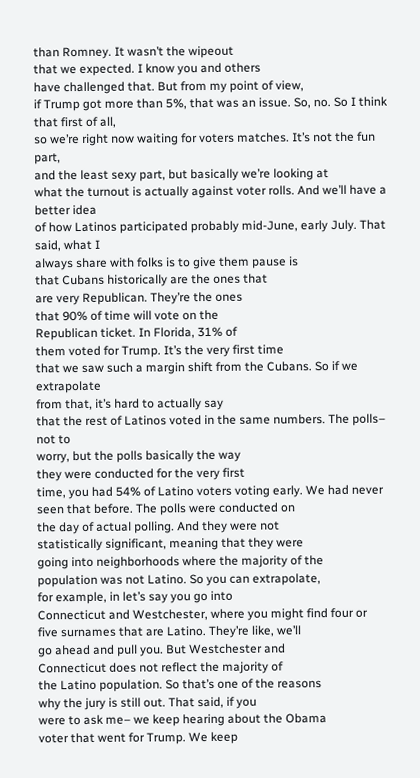than Romney. It wasn’t the wipeout
that we expected. I know you and others
have challenged that. But from my point of view,
if Trump got more than 5%, that was an issue. So, no. So I think that first of all,
so we’re right now waiting for voters matches. It’s not the fun part,
and the least sexy part, but basically we’re looking at
what the turnout is actually against voter rolls. And we’ll have a better idea
of how Latinos participated probably mid-June, early July. That said, what I
always share with folks is to give them pause is
that Cubans historically are the ones that
are very Republican. They’re the ones
that 90% of time will vote on the
Republican ticket. In Florida, 31% of
them voted for Trump. It’s the very first time
that we saw such a margin shift from the Cubans. So if we extrapolate
from that, it’s hard to actually say
that the rest of Latinos voted in the same numbers. The polls– not to
worry, but the polls basically the way
they were conducted for the very first
time, you had 54% of Latino voters voting early. We had never seen that before. The polls were conducted on
the day of actual polling. And they were not
statistically significant, meaning that they were
going into neighborhoods where the majority of the
population was not Latino. So you can extrapolate,
for example, in let’s say you go into
Connecticut and Westchester, where you might find four or
five surnames that are Latino. They’re like, we’ll
go ahead and pull you. But Westchester and
Connecticut does not reflect the majority of
the Latino population. So that’s one of the reasons
why the jury is still out. That said, if you
were to ask me– we keep hearing about the Obama
voter that went for Trump. We keep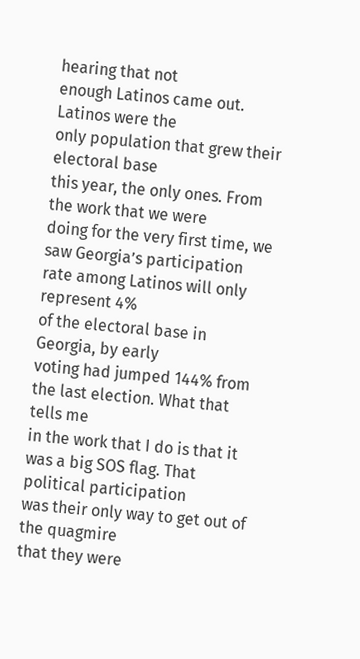hearing that not
enough Latinos came out. Latinos were the
only population that grew their electoral base
this year, the only ones. From the work that we were
doing for the very first time, we saw Georgia’s participation
rate among Latinos will only represent 4%
of the electoral base in Georgia, by early
voting had jumped 144% from the last election. What that tells me
in the work that I do is that it was a big SOS flag. That political participation
was their only way to get out of the quagmire
that they were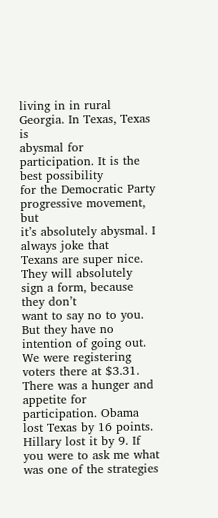living in in rural Georgia. In Texas, Texas is
abysmal for participation. It is the best possibility
for the Democratic Party progressive movement, but
it’s absolutely abysmal. I always joke that
Texans are super nice. They will absolutely
sign a form, because they don’t
want to say no to you. But they have no
intention of going out. We were registering
voters there at $3.31. There was a hunger and
appetite for participation. Obama lost Texas by 16 points. Hillary lost it by 9. If you were to ask me what
was one of the strategies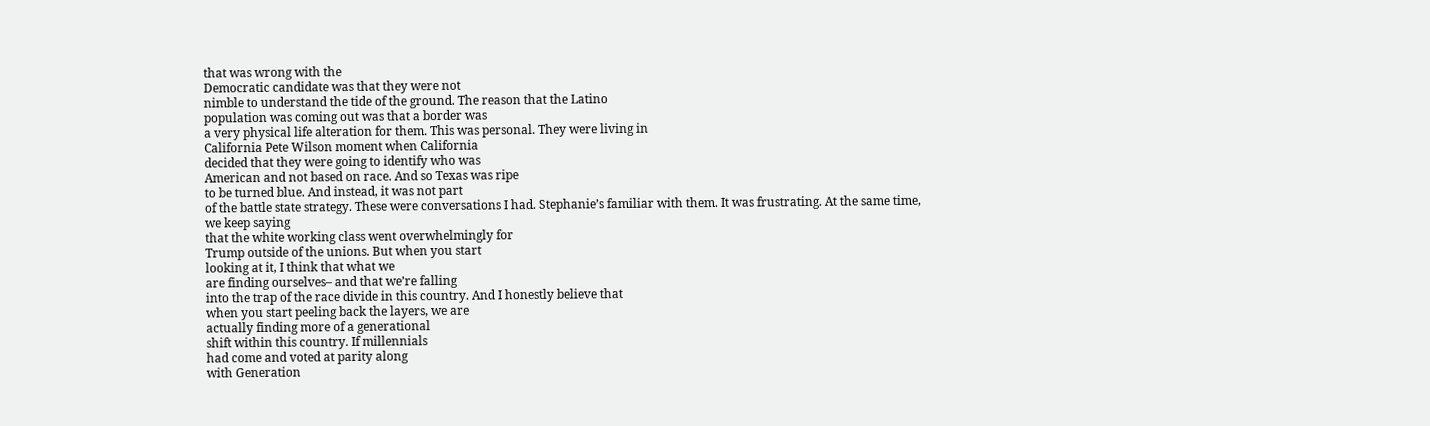that was wrong with the
Democratic candidate was that they were not
nimble to understand the tide of the ground. The reason that the Latino
population was coming out was that a border was
a very physical life alteration for them. This was personal. They were living in
California Pete Wilson moment when California
decided that they were going to identify who was
American and not based on race. And so Texas was ripe
to be turned blue. And instead, it was not part
of the battle state strategy. These were conversations I had. Stephanie’s familiar with them. It was frustrating. At the same time, we keep saying
that the white working class went overwhelmingly for
Trump outside of the unions. But when you start
looking at it, I think that what we
are finding ourselves– and that we’re falling
into the trap of the race divide in this country. And I honestly believe that
when you start peeling back the layers, we are
actually finding more of a generational
shift within this country. If millennials
had come and voted at parity along
with Generation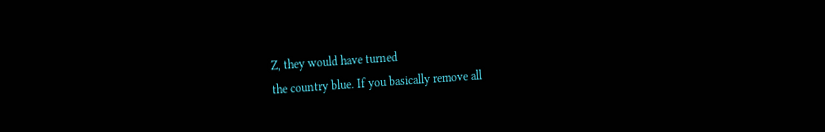Z, they would have turned
the country blue. If you basically remove all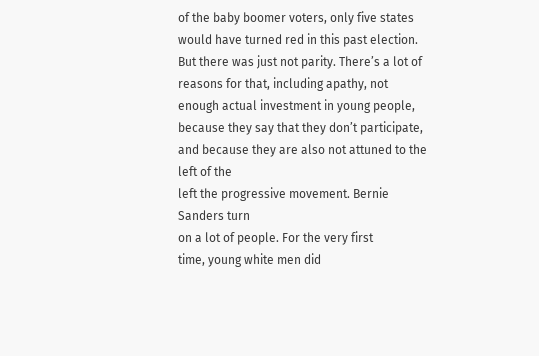of the baby boomer voters, only five states
would have turned red in this past election. But there was just not parity. There’s a lot of
reasons for that, including apathy, not
enough actual investment in young people,
because they say that they don’t participate,
and because they are also not attuned to the left of the
left the progressive movement. Bernie Sanders turn
on a lot of people. For the very first
time, young white men did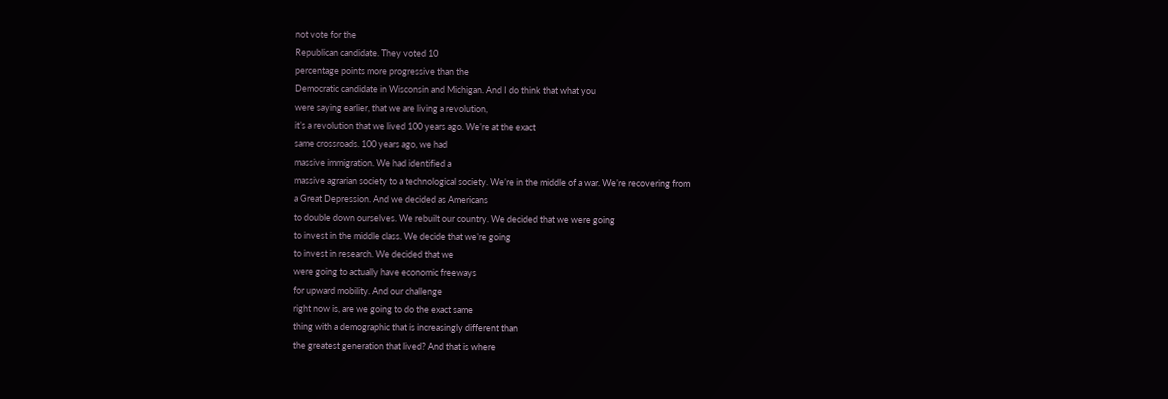not vote for the
Republican candidate. They voted 10
percentage points more progressive than the
Democratic candidate in Wisconsin and Michigan. And I do think that what you
were saying earlier, that we are living a revolution,
it’s a revolution that we lived 100 years ago. We’re at the exact
same crossroads. 100 years ago, we had
massive immigration. We had identified a
massive agrarian society to a technological society. We’re in the middle of a war. We’re recovering from
a Great Depression. And we decided as Americans
to double down ourselves. We rebuilt our country. We decided that we were going
to invest in the middle class. We decide that we’re going
to invest in research. We decided that we
were going to actually have economic freeways
for upward mobility. And our challenge
right now is, are we going to do the exact same
thing with a demographic that is increasingly different than
the greatest generation that lived? And that is where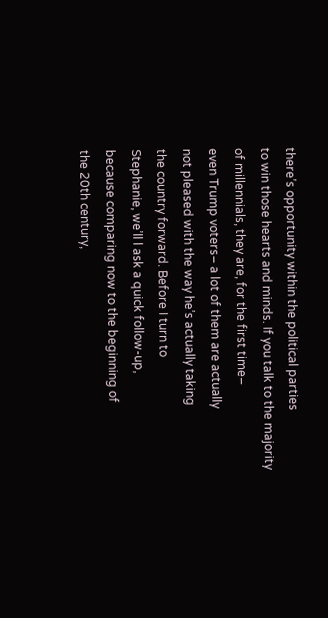there’s opportunity within the political parties
to win those hearts and minds. If you talk to the majority
of millennials, they are, for the first time–
even Trump voters– a lot of them are actually
not pleased with the way he’s actually taking
the country forward. Before I turn to
Stephanie, we’ll l ask a quick follow-up,
because comparing now to the beginning of
the 20th century,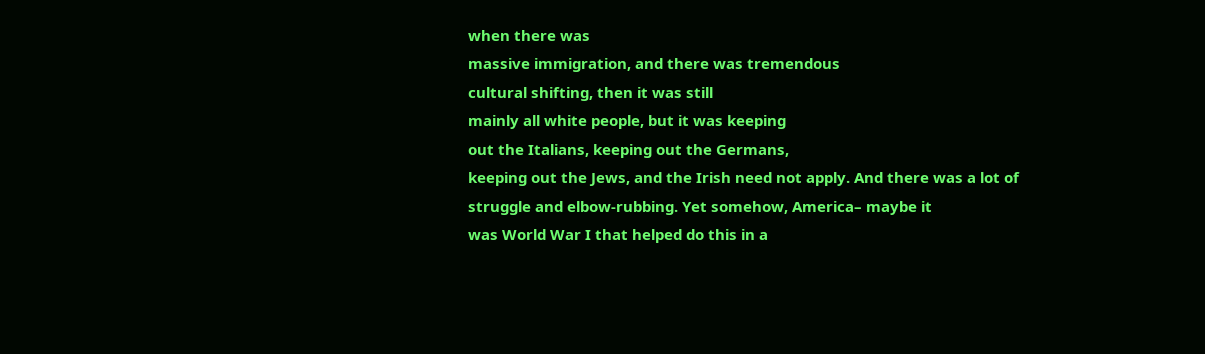when there was
massive immigration, and there was tremendous
cultural shifting, then it was still
mainly all white people, but it was keeping
out the Italians, keeping out the Germans,
keeping out the Jews, and the Irish need not apply. And there was a lot of
struggle and elbow-rubbing. Yet somehow, America– maybe it
was World War I that helped do this in a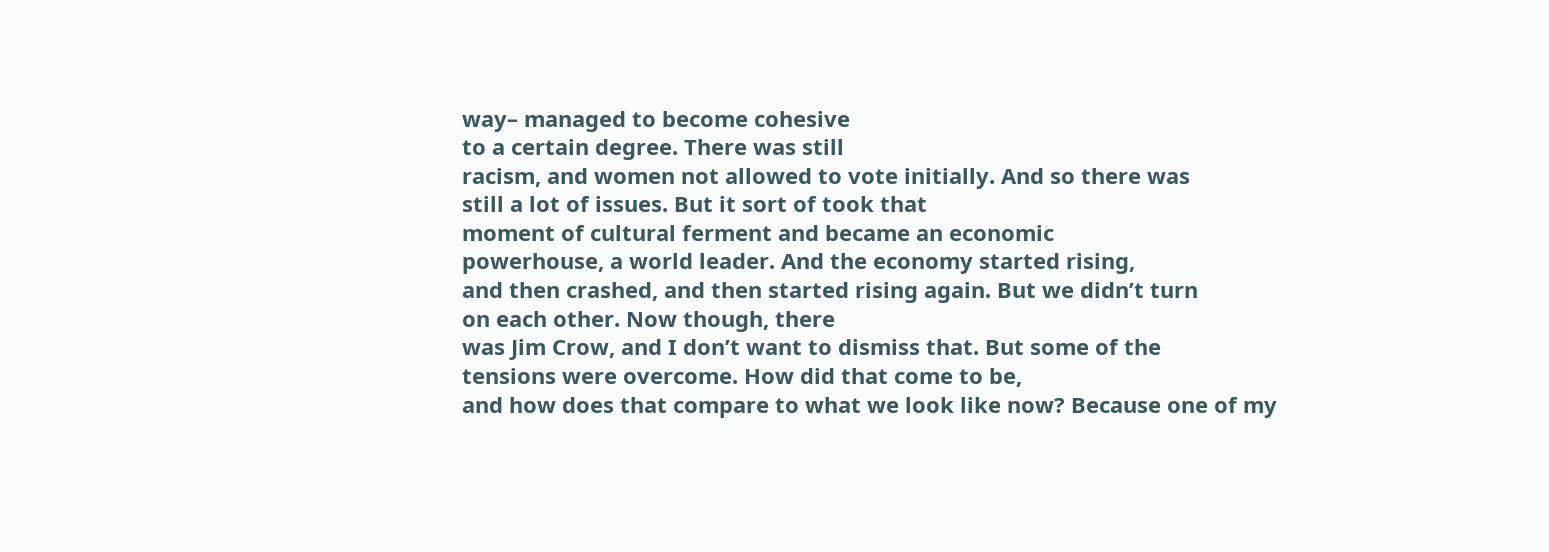way– managed to become cohesive
to a certain degree. There was still
racism, and women not allowed to vote initially. And so there was
still a lot of issues. But it sort of took that
moment of cultural ferment and became an economic
powerhouse, a world leader. And the economy started rising,
and then crashed, and then started rising again. But we didn’t turn
on each other. Now though, there
was Jim Crow, and I don’t want to dismiss that. But some of the
tensions were overcome. How did that come to be,
and how does that compare to what we look like now? Because one of my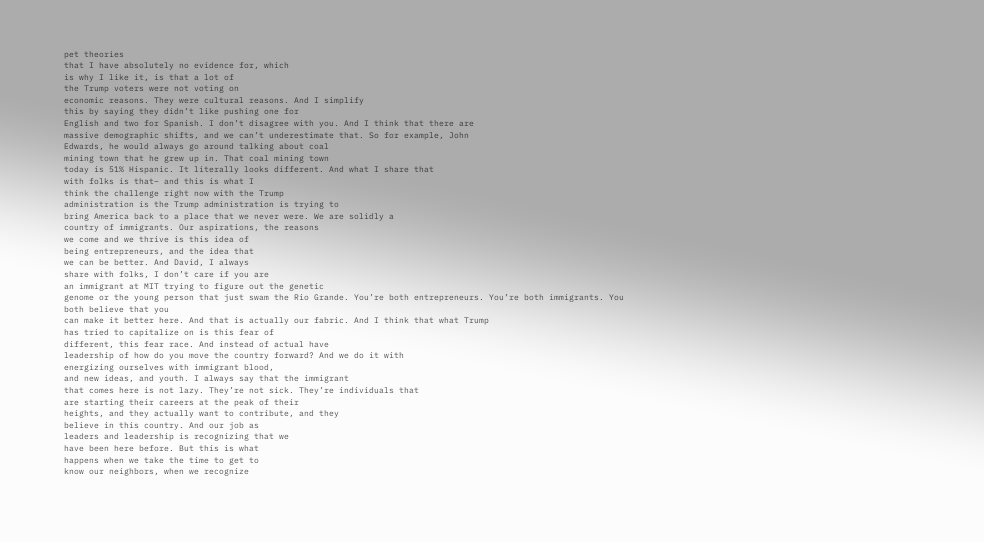pet theories
that I have absolutely no evidence for, which
is why I like it, is that a lot of
the Trump voters were not voting on
economic reasons. They were cultural reasons. And I simplify
this by saying they didn’t like pushing one for
English and two for Spanish. I don’t disagree with you. And I think that there are
massive demographic shifts, and we can’t underestimate that. So for example, John
Edwards, he would always go around talking about coal
mining town that he grew up in. That coal mining town
today is 51% Hispanic. It literally looks different. And what I share that
with folks is that– and this is what I
think the challenge right now with the Trump
administration is the Trump administration is trying to
bring America back to a place that we never were. We are solidly a
country of immigrants. Our aspirations, the reasons
we come and we thrive is this idea of
being entrepreneurs, and the idea that
we can be better. And David, I always
share with folks, I don’t care if you are
an immigrant at MIT trying to figure out the genetic
genome or the young person that just swam the Rio Grande. You’re both entrepreneurs. You’re both immigrants. You both believe that you
can make it better here. And that is actually our fabric. And I think that what Trump
has tried to capitalize on is this fear of
different, this fear race. And instead of actual have
leadership of how do you move the country forward? And we do it with
energizing ourselves with immigrant blood,
and new ideas, and youth. I always say that the immigrant
that comes here is not lazy. They’re not sick. They’re individuals that
are starting their careers at the peak of their
heights, and they actually want to contribute, and they
believe in this country. And our job as
leaders and leadership is recognizing that we
have been here before. But this is what
happens when we take the time to get to
know our neighbors, when we recognize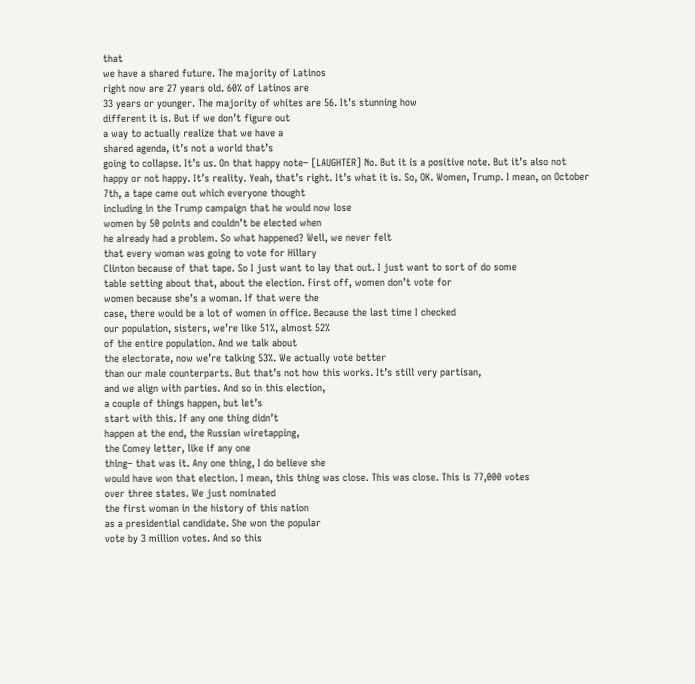that
we have a shared future. The majority of Latinos
right now are 27 years old. 60% of Latinos are
33 years or younger. The majority of whites are 56. It’s stunning how
different it is. But if we don’t figure out
a way to actually realize that we have a
shared agenda, it’s not a world that’s
going to collapse. It’s us. On that happy note– [LAUGHTER] No. But it is a positive note. But it’s also not
happy or not happy. It’s reality. Yeah, that’s right. It’s what it is. So, OK. Women, Trump. I mean, on October
7th, a tape came out which everyone thought
including in the Trump campaign that he would now lose
women by 50 points and couldn’t be elected when
he already had a problem. So what happened? Well, we never felt
that every woman was going to vote for Hillary
Clinton because of that tape. So I just want to lay that out. I just want to sort of do some
table setting about that, about the election. First off, women don’t vote for
women because she’s a woman. If that were the
case, there would be a lot of women in office. Because the last time I checked
our population, sisters, we’re like 51%, almost 52%
of the entire population. And we talk about
the electorate, now we’re talking 53%. We actually vote better
than our male counterparts. But that’s not how this works. It’s still very partisan,
and we align with parties. And so in this election,
a couple of things happen, but let’s
start with this. If any one thing didn’t
happen at the end, the Russian wiretapping,
the Comey letter, like if any one
thing– that was it. Any one thing, I do believe she
would have won that election. I mean, this thing was close. This was close. This is 77,000 votes
over three states. We just nominated
the first woman in the history of this nation
as a presidential candidate. She won the popular
vote by 3 million votes. And so this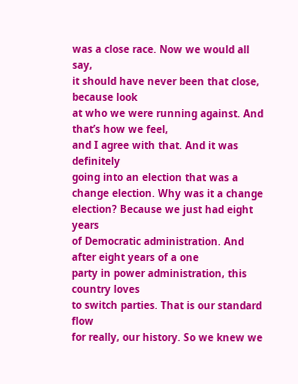was a close race. Now we would all say,
it should have never been that close, because look
at who we were running against. And that’s how we feel,
and I agree with that. And it was definitely
going into an election that was a change election. Why was it a change election? Because we just had eight years
of Democratic administration. And after eight years of a one
party in power administration, this country loves
to switch parties. That is our standard flow
for really, our history. So we knew we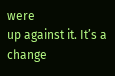were
up against it. It’s a change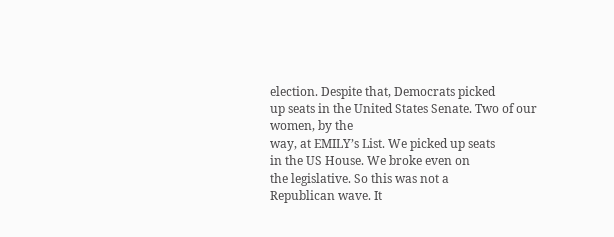election. Despite that, Democrats picked
up seats in the United States Senate. Two of our women, by the
way, at EMILY’s List. We picked up seats
in the US House. We broke even on
the legislative. So this was not a
Republican wave. It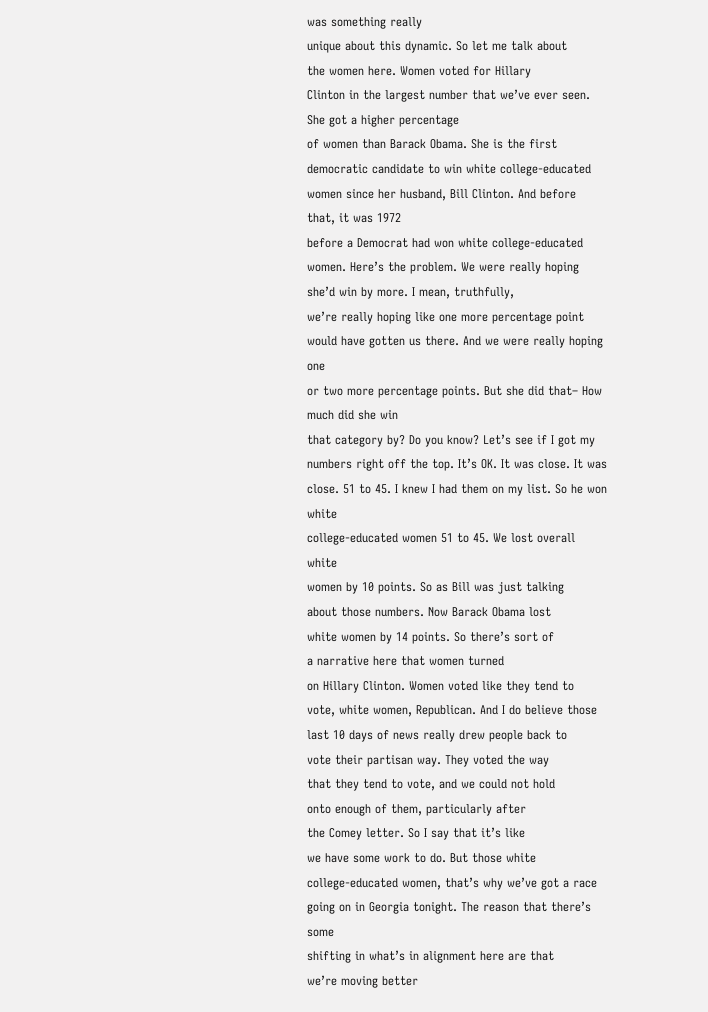was something really
unique about this dynamic. So let me talk about
the women here. Women voted for Hillary
Clinton in the largest number that we’ve ever seen. She got a higher percentage
of women than Barack Obama. She is the first
democratic candidate to win white college-educated
women since her husband, Bill Clinton. And before that, it was 1972
before a Democrat had won white college-educated women. Here’s the problem. We were really hoping
she’d win by more. I mean, truthfully,
we’re really hoping like one more percentage point
would have gotten us there. And we were really hoping one
or two more percentage points. But she did that– How much did she win
that category by? Do you know? Let’s see if I got my
numbers right off the top. It’s OK. It was close. It was close. 51 to 45. I knew I had them on my list. So he won white
college-educated women 51 to 45. We lost overall white
women by 10 points. So as Bill was just talking
about those numbers. Now Barack Obama lost
white women by 14 points. So there’s sort of
a narrative here that women turned
on Hillary Clinton. Women voted like they tend to
vote, white women, Republican. And I do believe those
last 10 days of news really drew people back to
vote their partisan way. They voted the way
that they tend to vote, and we could not hold
onto enough of them, particularly after
the Comey letter. So I say that it’s like
we have some work to do. But those white
college-educated women, that’s why we’ve got a race
going on in Georgia tonight. The reason that there’s some
shifting in what’s in alignment here are that
we’re moving better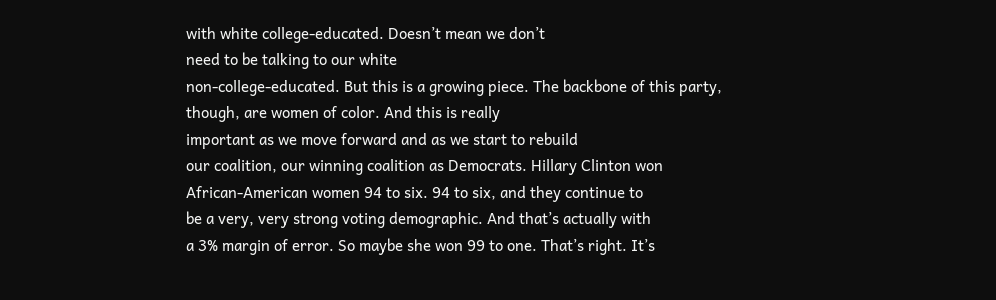with white college-educated. Doesn’t mean we don’t
need to be talking to our white
non-college-educated. But this is a growing piece. The backbone of this party,
though, are women of color. And this is really
important as we move forward and as we start to rebuild
our coalition, our winning coalition as Democrats. Hillary Clinton won
African-American women 94 to six. 94 to six, and they continue to
be a very, very strong voting demographic. And that’s actually with
a 3% margin of error. So maybe she won 99 to one. That’s right. It’s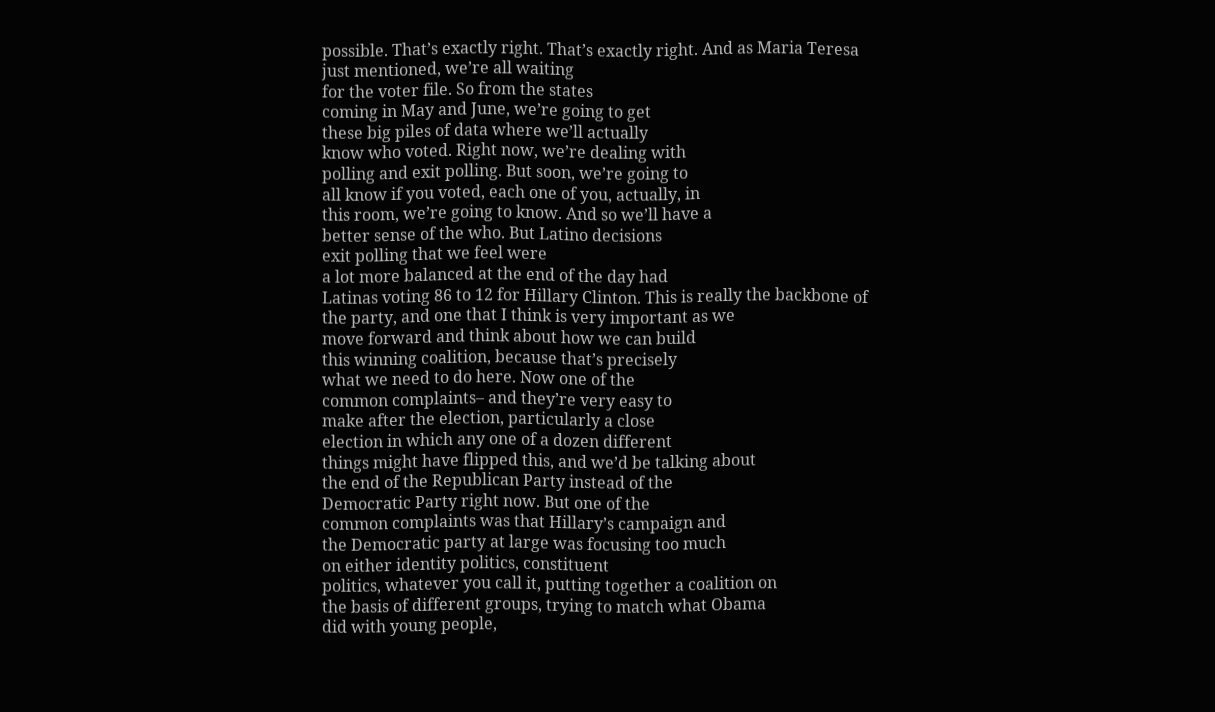possible. That’s exactly right. That’s exactly right. And as Maria Teresa
just mentioned, we’re all waiting
for the voter file. So from the states
coming in May and June, we’re going to get
these big piles of data where we’ll actually
know who voted. Right now, we’re dealing with
polling and exit polling. But soon, we’re going to
all know if you voted, each one of you, actually, in
this room, we’re going to know. And so we’ll have a
better sense of the who. But Latino decisions
exit polling that we feel were
a lot more balanced at the end of the day had
Latinas voting 86 to 12 for Hillary Clinton. This is really the backbone of
the party, and one that I think is very important as we
move forward and think about how we can build
this winning coalition, because that’s precisely
what we need to do here. Now one of the
common complaints– and they’re very easy to
make after the election, particularly a close
election in which any one of a dozen different
things might have flipped this, and we’d be talking about
the end of the Republican Party instead of the
Democratic Party right now. But one of the
common complaints was that Hillary’s campaign and
the Democratic party at large was focusing too much
on either identity politics, constituent
politics, whatever you call it, putting together a coalition on
the basis of different groups, trying to match what Obama
did with young people,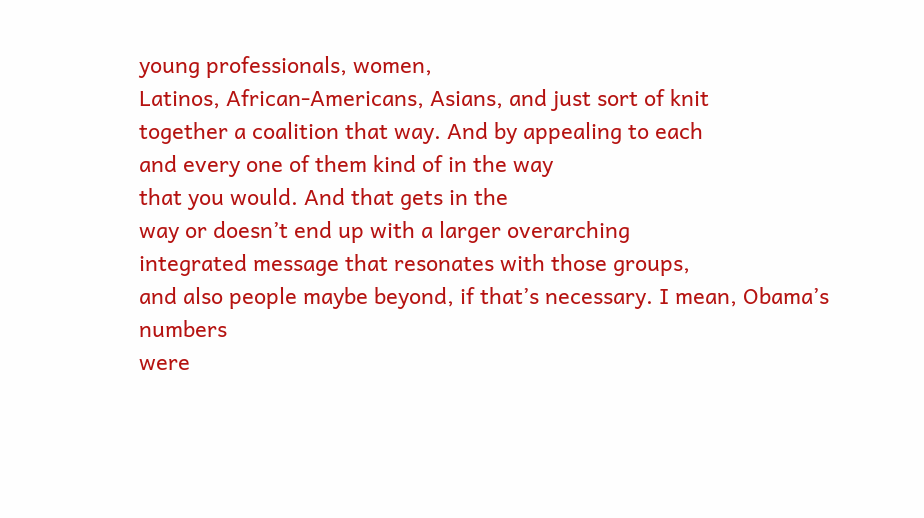young professionals, women,
Latinos, African-Americans, Asians, and just sort of knit
together a coalition that way. And by appealing to each
and every one of them kind of in the way
that you would. And that gets in the
way or doesn’t end up with a larger overarching
integrated message that resonates with those groups,
and also people maybe beyond, if that’s necessary. I mean, Obama’s numbers
were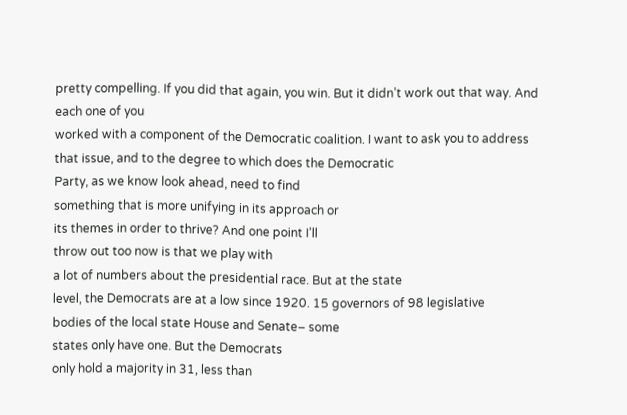pretty compelling. If you did that again, you win. But it didn’t work out that way. And each one of you
worked with a component of the Democratic coalition. I want to ask you to address
that issue, and to the degree to which does the Democratic
Party, as we know look ahead, need to find
something that is more unifying in its approach or
its themes in order to thrive? And one point I’ll
throw out too now is that we play with
a lot of numbers about the presidential race. But at the state
level, the Democrats are at a low since 1920. 15 governors of 98 legislative
bodies of the local state House and Senate– some
states only have one. But the Democrats
only hold a majority in 31, less than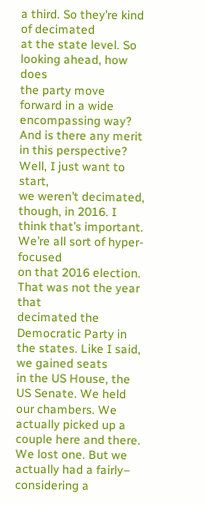a third. So they’re kind of decimated
at the state level. So looking ahead, how does
the party move forward in a wide encompassing way? And is there any merit
in this perspective? Well, I just want to start,
we weren’t decimated, though, in 2016. I think that’s important. We’re all sort of hyper-focused
on that 2016 election. That was not the year that
decimated the Democratic Party in the states. Like I said, we gained seats
in the US House, the US Senate. We held our chambers. We actually picked up a
couple here and there. We lost one. But we actually had a fairly– considering a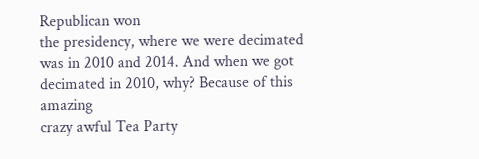Republican won
the presidency, where we were decimated was in 2010 and 2014. And when we got
decimated in 2010, why? Because of this amazing
crazy awful Tea Party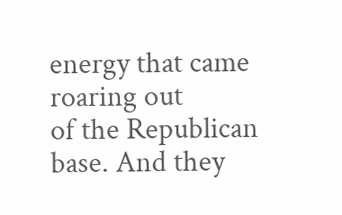energy that came roaring out
of the Republican base. And they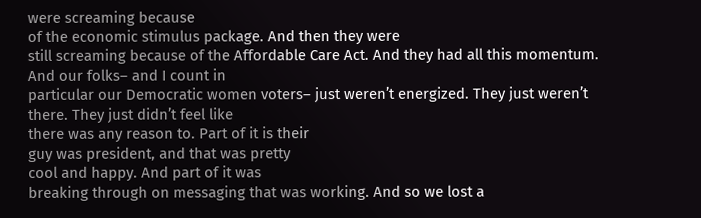were screaming because
of the economic stimulus package. And then they were
still screaming because of the Affordable Care Act. And they had all this momentum. And our folks– and I count in
particular our Democratic women voters– just weren’t energized. They just weren’t there. They just didn’t feel like
there was any reason to. Part of it is their
guy was president, and that was pretty
cool and happy. And part of it was
breaking through on messaging that was working. And so we lost a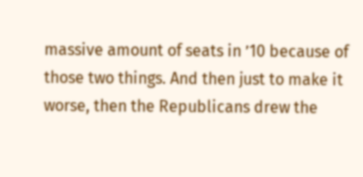massive amount of seats in ’10 because of
those two things. And then just to make it
worse, then the Republicans drew the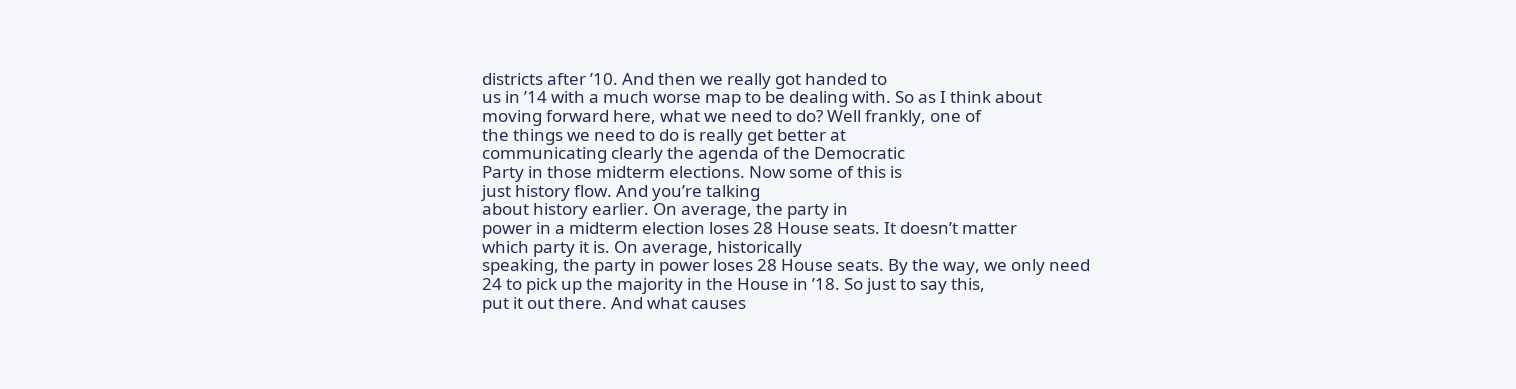districts after ’10. And then we really got handed to
us in ’14 with a much worse map to be dealing with. So as I think about
moving forward here, what we need to do? Well frankly, one of
the things we need to do is really get better at
communicating clearly the agenda of the Democratic
Party in those midterm elections. Now some of this is
just history flow. And you’re talking
about history earlier. On average, the party in
power in a midterm election loses 28 House seats. It doesn’t matter
which party it is. On average, historically
speaking, the party in power loses 28 House seats. By the way, we only need
24 to pick up the majority in the House in ’18. So just to say this,
put it out there. And what causes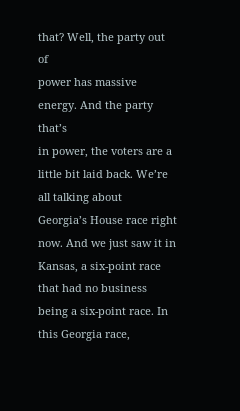that? Well, the party out of
power has massive energy. And the party that’s
in power, the voters are a little bit laid back. We’re all talking about
Georgia’s House race right now. And we just saw it in
Kansas, a six-point race that had no business
being a six-point race. In this Georgia race,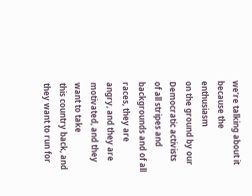we’re talking about it because the enthusiasm
on the ground by our Democratic activists
of all stripes and backgrounds and of all races, they are
angry, and they are motivated, and they want to take
this country back, and they want to run for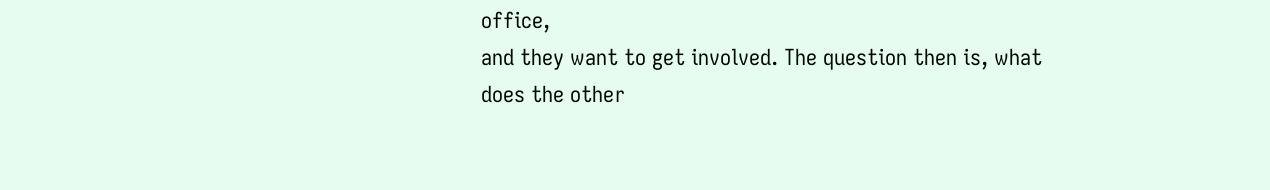office,
and they want to get involved. The question then is, what
does the other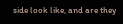side look like, and are they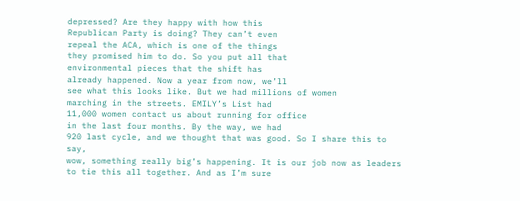depressed? Are they happy with how this
Republican Party is doing? They can’t even
repeal the ACA, which is one of the things
they promised him to do. So you put all that
environmental pieces that the shift has
already happened. Now a year from now, we’ll
see what this looks like. But we had millions of women
marching in the streets. EMILY’s List had
11,000 women contact us about running for office
in the last four months. By the way, we had
920 last cycle, and we thought that was good. So I share this to say,
wow, something really big’s happening. It is our job now as leaders
to tie this all together. And as I’m sure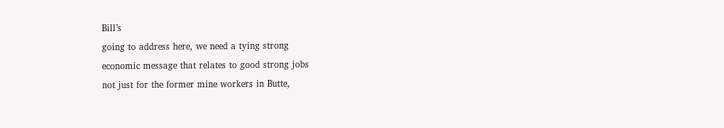Bill’s
going to address here, we need a tying strong
economic message that relates to good strong jobs
not just for the former mine workers in Butte,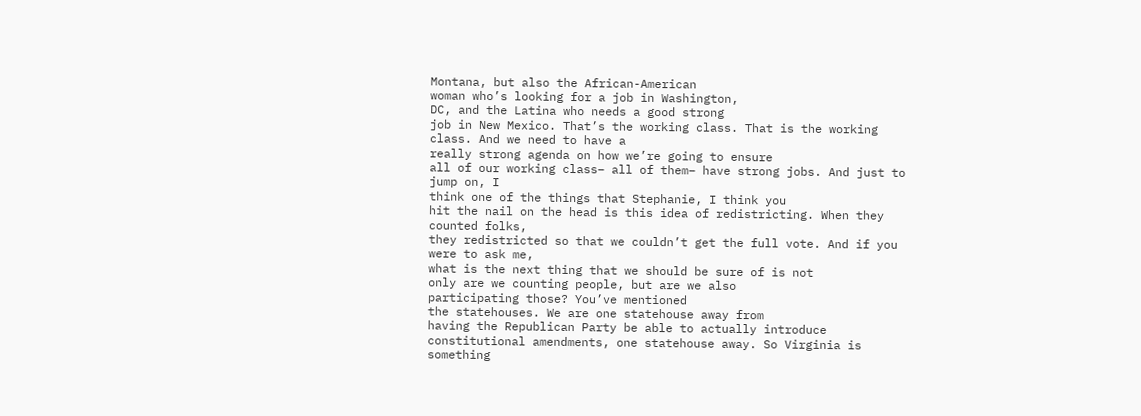Montana, but also the African-American
woman who’s looking for a job in Washington,
DC, and the Latina who needs a good strong
job in New Mexico. That’s the working class. That is the working class. And we need to have a
really strong agenda on how we’re going to ensure
all of our working class– all of them– have strong jobs. And just to jump on, I
think one of the things that Stephanie, I think you
hit the nail on the head is this idea of redistricting. When they counted folks,
they redistricted so that we couldn’t get the full vote. And if you were to ask me,
what is the next thing that we should be sure of is not
only are we counting people, but are we also
participating those? You’ve mentioned
the statehouses. We are one statehouse away from
having the Republican Party be able to actually introduce
constitutional amendments, one statehouse away. So Virginia is something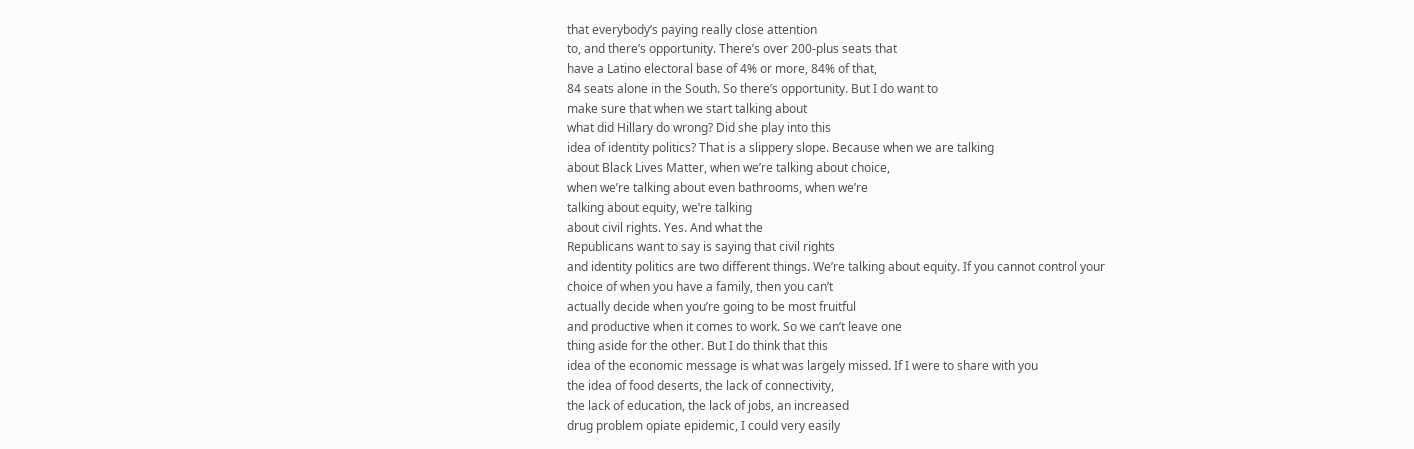that everybody’s paying really close attention
to, and there’s opportunity. There’s over 200-plus seats that
have a Latino electoral base of 4% or more, 84% of that,
84 seats alone in the South. So there’s opportunity. But I do want to
make sure that when we start talking about
what did Hillary do wrong? Did she play into this
idea of identity politics? That is a slippery slope. Because when we are talking
about Black Lives Matter, when we’re talking about choice,
when we’re talking about even bathrooms, when we’re
talking about equity, we’re talking
about civil rights. Yes. And what the
Republicans want to say is saying that civil rights
and identity politics are two different things. We’re talking about equity. If you cannot control your
choice of when you have a family, then you can’t
actually decide when you’re going to be most fruitful
and productive when it comes to work. So we can’t leave one
thing aside for the other. But I do think that this
idea of the economic message is what was largely missed. If I were to share with you
the idea of food deserts, the lack of connectivity,
the lack of education, the lack of jobs, an increased
drug problem opiate epidemic, I could very easily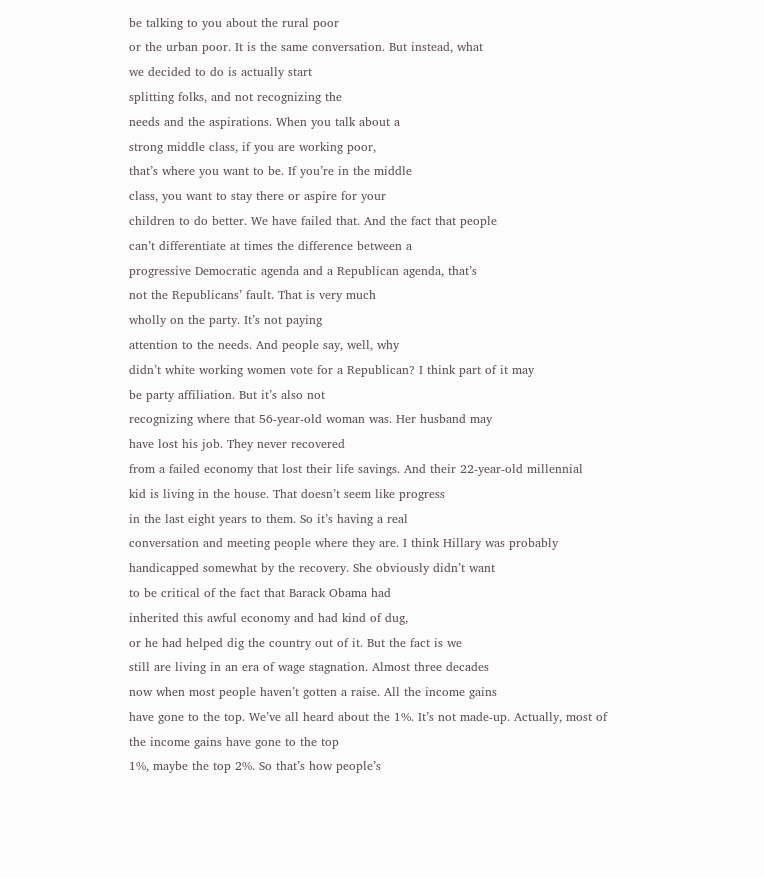be talking to you about the rural poor
or the urban poor. It is the same conversation. But instead, what
we decided to do is actually start
splitting folks, and not recognizing the
needs and the aspirations. When you talk about a
strong middle class, if you are working poor,
that’s where you want to be. If you’re in the middle
class, you want to stay there or aspire for your
children to do better. We have failed that. And the fact that people
can’t differentiate at times the difference between a
progressive Democratic agenda and a Republican agenda, that’s
not the Republicans’ fault. That is very much
wholly on the party. It’s not paying
attention to the needs. And people say, well, why
didn’t white working women vote for a Republican? I think part of it may
be party affiliation. But it’s also not
recognizing where that 56-year-old woman was. Her husband may
have lost his job. They never recovered
from a failed economy that lost their life savings. And their 22-year-old millennial
kid is living in the house. That doesn’t seem like progress
in the last eight years to them. So it’s having a real
conversation and meeting people where they are. I think Hillary was probably
handicapped somewhat by the recovery. She obviously didn’t want
to be critical of the fact that Barack Obama had
inherited this awful economy and had kind of dug,
or he had helped dig the country out of it. But the fact is we
still are living in an era of wage stagnation. Almost three decades
now when most people haven’t gotten a raise. All the income gains
have gone to the top. We’ve all heard about the 1%. It’s not made-up. Actually, most of
the income gains have gone to the top
1%, maybe the top 2%. So that’s how people’s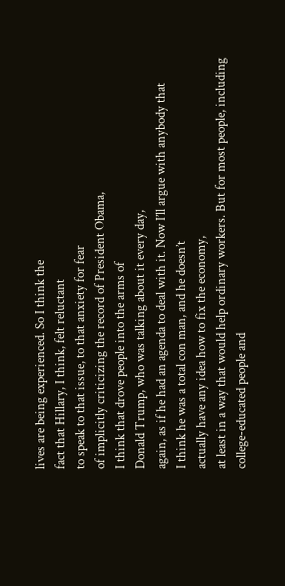lives are being experienced. So I think the
fact that Hillary, I think, felt reluctant
to speak to that issue, to that anxiety for fear
of implicitly criticizing the record of President Obama,
I think that drove people into the arms of
Donald Trump, who was talking about it every day,
again, as if he had an agenda to deal with it. Now I’ll argue with anybody that
I think he was a total con man, and he doesn’t
actually have any idea how to fix the economy,
at least in a way that would help ordinary workers. But for most people, including
college-educated people and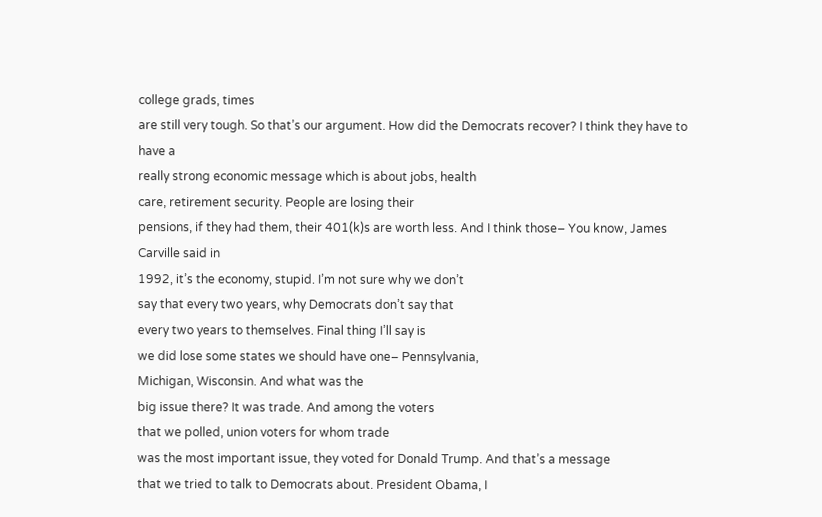college grads, times
are still very tough. So that’s our argument. How did the Democrats recover? I think they have to have a
really strong economic message which is about jobs, health
care, retirement security. People are losing their
pensions, if they had them, their 401(k)s are worth less. And I think those– You know, James Carville said in
1992, it’s the economy, stupid. I’m not sure why we don’t
say that every two years, why Democrats don’t say that
every two years to themselves. Final thing I’ll say is
we did lose some states we should have one– Pennsylvania,
Michigan, Wisconsin. And what was the
big issue there? It was trade. And among the voters
that we polled, union voters for whom trade
was the most important issue, they voted for Donald Trump. And that’s a message
that we tried to talk to Democrats about. President Obama, I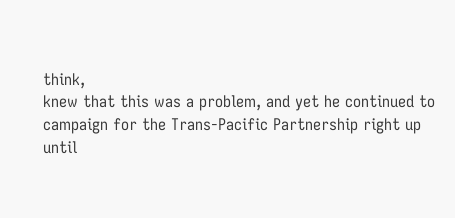think,
knew that this was a problem, and yet he continued to
campaign for the Trans-Pacific Partnership right up
until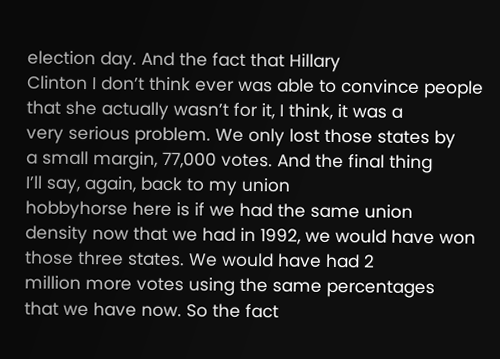election day. And the fact that Hillary
Clinton I don’t think ever was able to convince people
that she actually wasn’t for it, I think, it was a
very serious problem. We only lost those states by
a small margin, 77,000 votes. And the final thing
I’ll say, again, back to my union
hobbyhorse here is if we had the same union
density now that we had in 1992, we would have won
those three states. We would have had 2
million more votes using the same percentages
that we have now. So the fact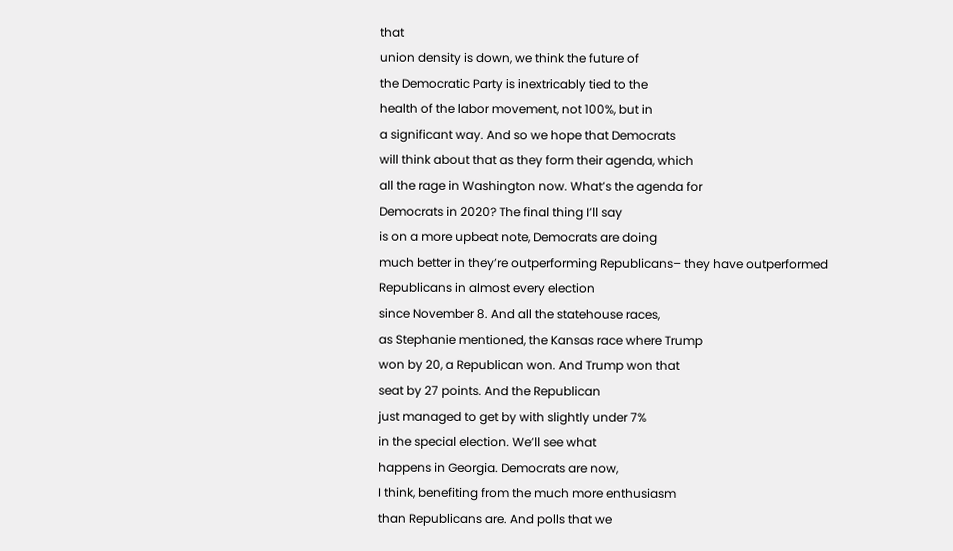that
union density is down, we think the future of
the Democratic Party is inextricably tied to the
health of the labor movement, not 100%, but in
a significant way. And so we hope that Democrats
will think about that as they form their agenda, which
all the rage in Washington now. What’s the agenda for
Democrats in 2020? The final thing I’ll say
is on a more upbeat note, Democrats are doing
much better in they’re outperforming Republicans– they have outperformed
Republicans in almost every election
since November 8. And all the statehouse races,
as Stephanie mentioned, the Kansas race where Trump
won by 20, a Republican won. And Trump won that
seat by 27 points. And the Republican
just managed to get by with slightly under 7%
in the special election. We’ll see what
happens in Georgia. Democrats are now,
I think, benefiting from the much more enthusiasm
than Republicans are. And polls that we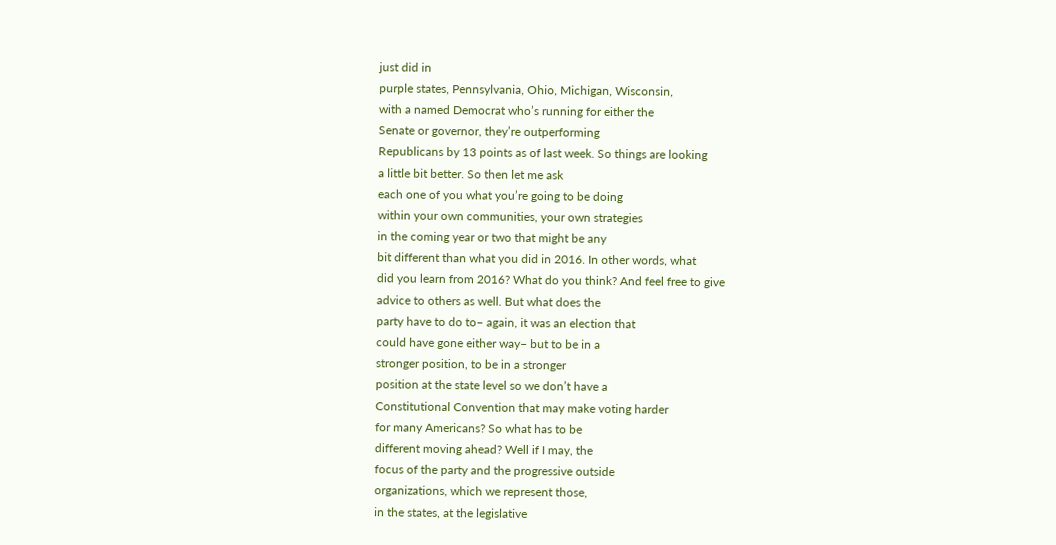just did in
purple states, Pennsylvania, Ohio, Michigan, Wisconsin,
with a named Democrat who’s running for either the
Senate or governor, they’re outperforming
Republicans by 13 points as of last week. So things are looking
a little bit better. So then let me ask
each one of you what you’re going to be doing
within your own communities, your own strategies
in the coming year or two that might be any
bit different than what you did in 2016. In other words, what
did you learn from 2016? What do you think? And feel free to give
advice to others as well. But what does the
party have to do to– again, it was an election that
could have gone either way– but to be in a
stronger position, to be in a stronger
position at the state level so we don’t have a
Constitutional Convention that may make voting harder
for many Americans? So what has to be
different moving ahead? Well if I may, the
focus of the party and the progressive outside
organizations, which we represent those,
in the states, at the legislative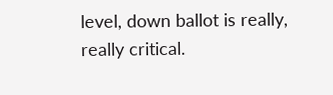level, down ballot is really, really critical.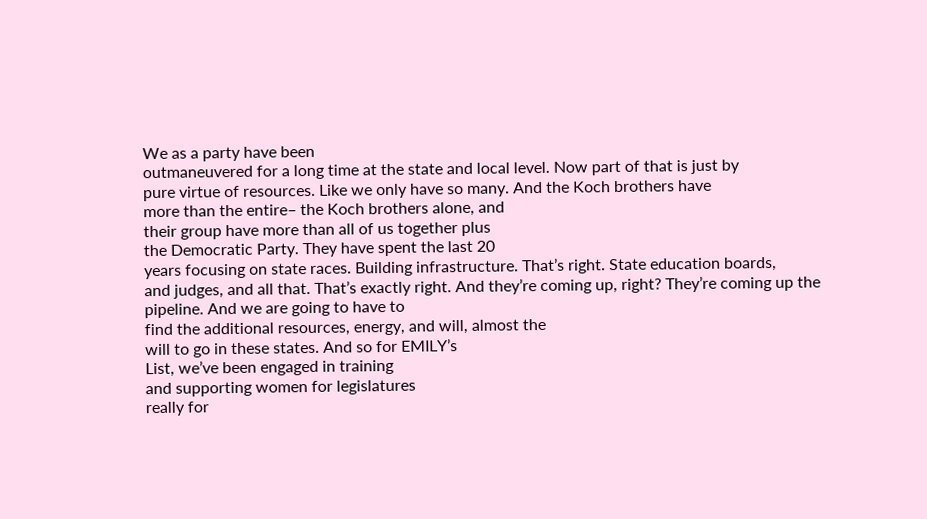We as a party have been
outmaneuvered for a long time at the state and local level. Now part of that is just by
pure virtue of resources. Like we only have so many. And the Koch brothers have
more than the entire– the Koch brothers alone, and
their group have more than all of us together plus
the Democratic Party. They have spent the last 20
years focusing on state races. Building infrastructure. That’s right. State education boards,
and judges, and all that. That’s exactly right. And they’re coming up, right? They’re coming up the pipeline. And we are going to have to
find the additional resources, energy, and will, almost the
will to go in these states. And so for EMILY’s
List, we’ve been engaged in training
and supporting women for legislatures
really for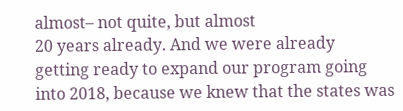almost– not quite, but almost
20 years already. And we were already
getting ready to expand our program going
into 2018, because we knew that the states was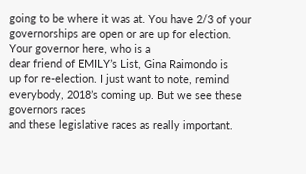going to be where it was at. You have 2/3 of your
governorships are open or are up for election. Your governor here, who is a
dear friend of EMILY’s List, Gina Raimondo is
up for re-election. I just want to note, remind
everybody, 2018’s coming up. But we see these governors races
and these legislative races as really important.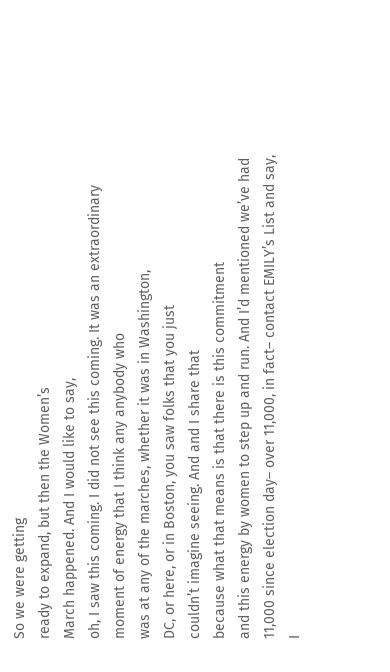So we were getting
ready to expand, but then the Women’s
March happened. And I would like to say,
oh, I saw this coming. I did not see this coming. It was an extraordinary
moment of energy that I think any anybody who
was at any of the marches, whether it was in Washington,
DC, or here, or in Boston, you saw folks that you just
couldn’t imagine seeing. And and I share that
because what that means is that there is this commitment
and this energy by women to step up and run. And I’d mentioned we’ve had
11,000 since election day– over 11,000, in fact– contact EMILY’s List and say,
I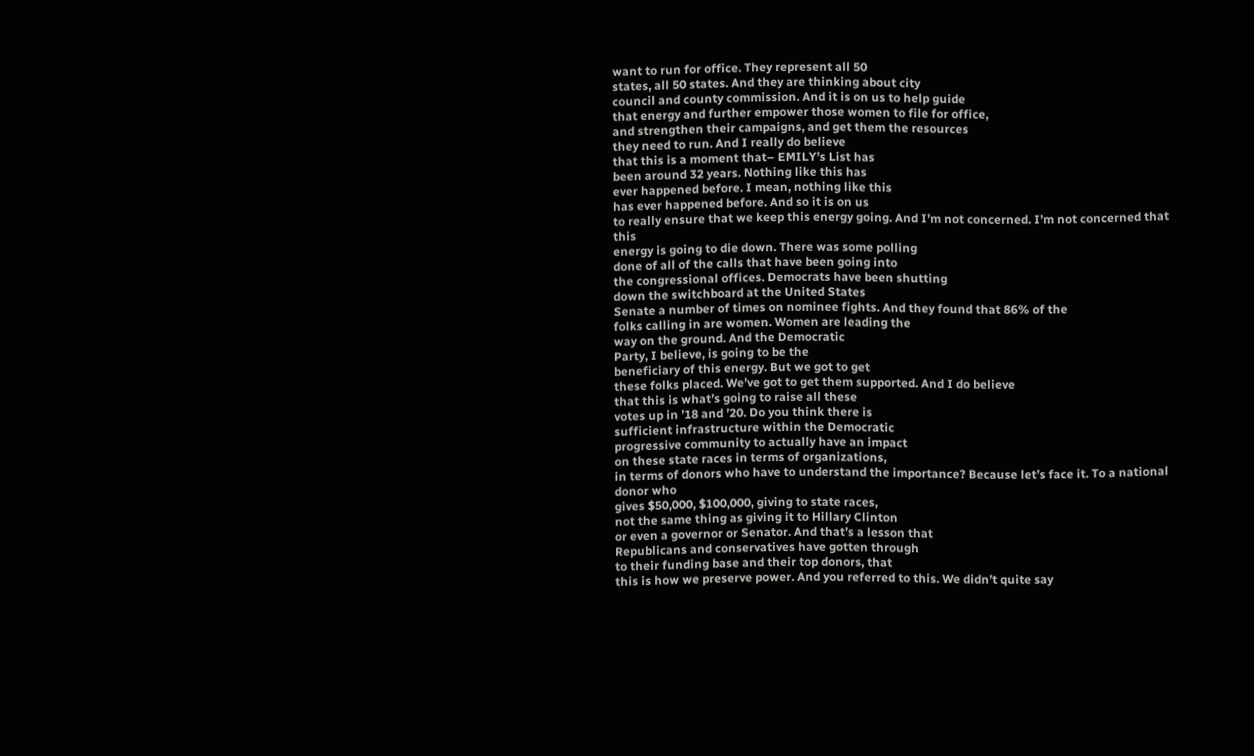want to run for office. They represent all 50
states, all 50 states. And they are thinking about city
council and county commission. And it is on us to help guide
that energy and further empower those women to file for office,
and strengthen their campaigns, and get them the resources
they need to run. And I really do believe
that this is a moment that– EMILY’s List has
been around 32 years. Nothing like this has
ever happened before. I mean, nothing like this
has ever happened before. And so it is on us
to really ensure that we keep this energy going. And I’m not concerned. I’m not concerned that this
energy is going to die down. There was some polling
done of all of the calls that have been going into
the congressional offices. Democrats have been shutting
down the switchboard at the United States
Senate a number of times on nominee fights. And they found that 86% of the
folks calling in are women. Women are leading the
way on the ground. And the Democratic
Party, I believe, is going to be the
beneficiary of this energy. But we got to get
these folks placed. We’ve got to get them supported. And I do believe
that this is what’s going to raise all these
votes up in ’18 and ’20. Do you think there is
sufficient infrastructure within the Democratic
progressive community to actually have an impact
on these state races in terms of organizations,
in terms of donors who have to understand the importance? Because let’s face it. To a national donor who
gives $50,000, $100,000, giving to state races,
not the same thing as giving it to Hillary Clinton
or even a governor or Senator. And that’s a lesson that
Republicans and conservatives have gotten through
to their funding base and their top donors, that
this is how we preserve power. And you referred to this. We didn’t quite say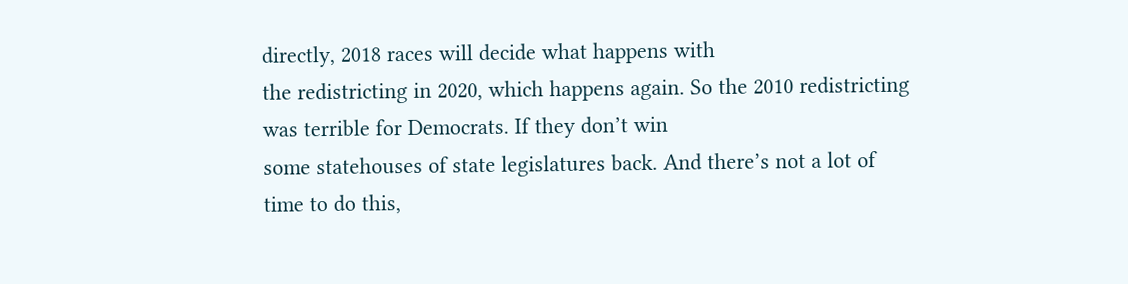directly, 2018 races will decide what happens with
the redistricting in 2020, which happens again. So the 2010 redistricting
was terrible for Democrats. If they don’t win
some statehouses of state legislatures back. And there’s not a lot of
time to do this,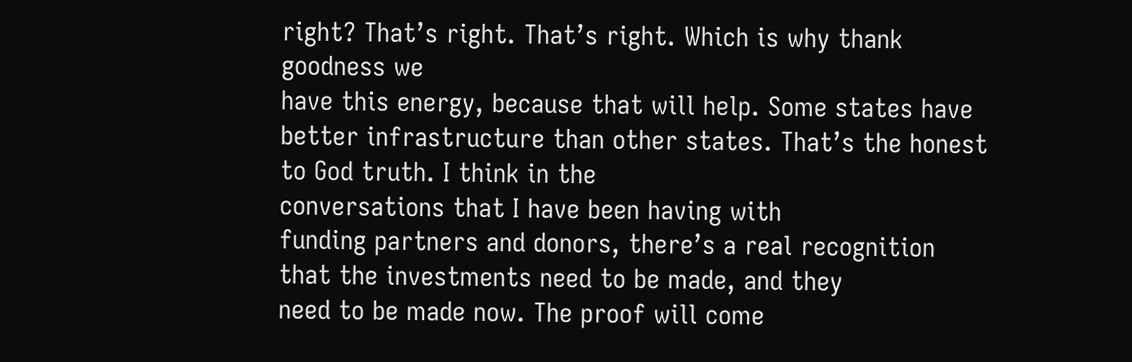right? That’s right. That’s right. Which is why thank goodness we
have this energy, because that will help. Some states have
better infrastructure than other states. That’s the honest to God truth. I think in the
conversations that I have been having with
funding partners and donors, there’s a real recognition
that the investments need to be made, and they
need to be made now. The proof will come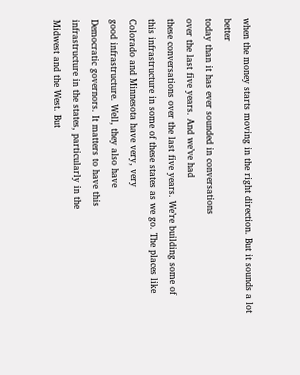when the money starts moving in the right direction. But it sounds a lot better
today than it has ever sounded in conversations
over the last five years. And we’ve had
these conversations over the last five years. We’re building some of
this infrastructure in some of these states as we go. The places like
Colorado and Minnesota have very, very
good infrastructure. Well, they also have
Democratic governors. It matters to have this
infrastructure in the states, particularly in the
Midwest and the West. But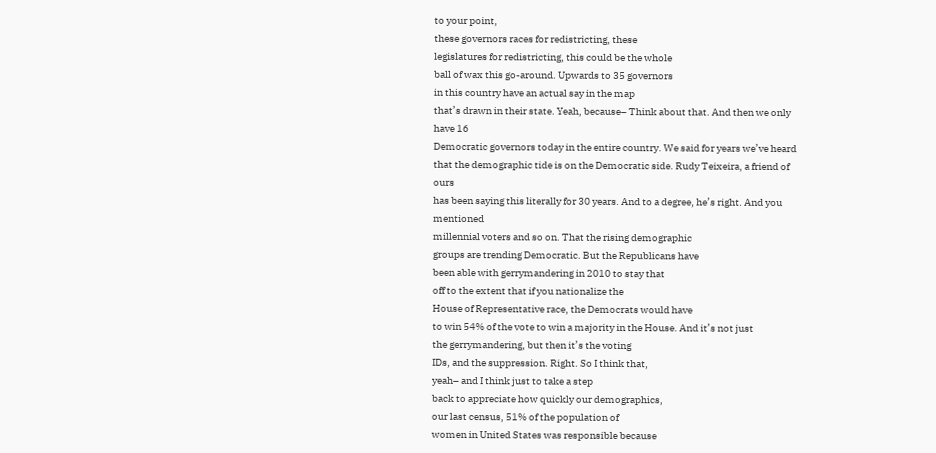to your point,
these governors races for redistricting, these
legislatures for redistricting, this could be the whole
ball of wax this go-around. Upwards to 35 governors
in this country have an actual say in the map
that’s drawn in their state. Yeah, because– Think about that. And then we only have 16
Democratic governors today in the entire country. We said for years we’ve heard
that the demographic tide is on the Democratic side. Rudy Teixeira, a friend of ours
has been saying this literally for 30 years. And to a degree, he’s right. And you mentioned
millennial voters and so on. That the rising demographic
groups are trending Democratic. But the Republicans have
been able with gerrymandering in 2010 to stay that
off to the extent that if you nationalize the
House of Representative race, the Democrats would have
to win 54% of the vote to win a majority in the House. And it’s not just
the gerrymandering, but then it’s the voting
IDs, and the suppression. Right. So I think that,
yeah– and I think just to take a step
back to appreciate how quickly our demographics,
our last census, 51% of the population of
women in United States was responsible because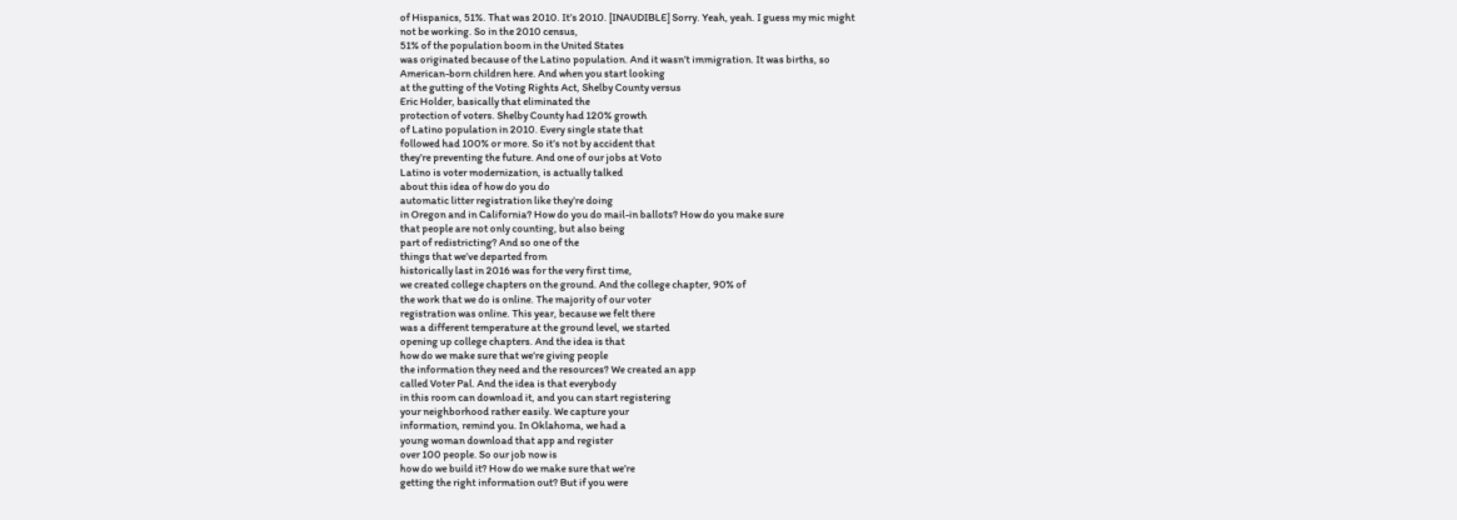of Hispanics, 51%. That was 2010. It’s 2010. [INAUDIBLE] Sorry. Yeah, yeah. I guess my mic might
not be working. So in the 2010 census,
51% of the population boom in the United States
was originated because of the Latino population. And it wasn’t immigration. It was births, so
American-born children here. And when you start looking
at the gutting of the Voting Rights Act, Shelby County versus
Eric Holder, basically that eliminated the
protection of voters. Shelby County had 120% growth
of Latino population in 2010. Every single state that
followed had 100% or more. So it’s not by accident that
they’re preventing the future. And one of our jobs at Voto
Latino is voter modernization, is actually talked
about this idea of how do you do
automatic litter registration like they’re doing
in Oregon and in California? How do you do mail-in ballots? How do you make sure
that people are not only counting, but also being
part of redistricting? And so one of the
things that we’ve departed from
historically last in 2016 was for the very first time,
we created college chapters on the ground. And the college chapter, 90% of
the work that we do is online. The majority of our voter
registration was online. This year, because we felt there
was a different temperature at the ground level, we started
opening up college chapters. And the idea is that
how do we make sure that we’re giving people
the information they need and the resources? We created an app
called Voter Pal. And the idea is that everybody
in this room can download it, and you can start registering
your neighborhood rather easily. We capture your
information, remind you. In Oklahoma, we had a
young woman download that app and register
over 100 people. So our job now is
how do we build it? How do we make sure that we’re
getting the right information out? But if you were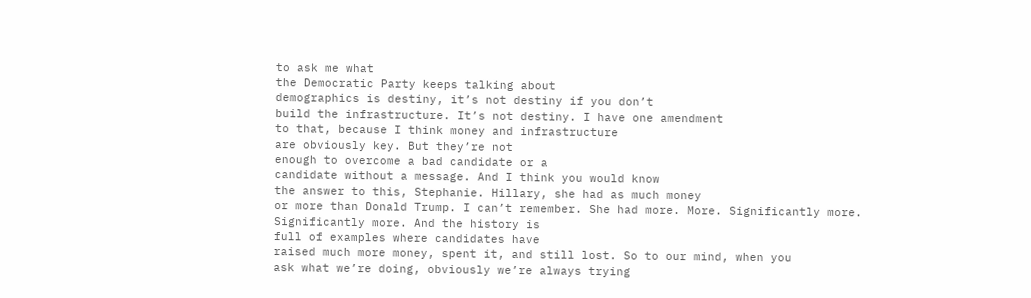to ask me what
the Democratic Party keeps talking about
demographics is destiny, it’s not destiny if you don’t
build the infrastructure. It’s not destiny. I have one amendment
to that, because I think money and infrastructure
are obviously key. But they’re not
enough to overcome a bad candidate or a
candidate without a message. And I think you would know
the answer to this, Stephanie. Hillary, she had as much money
or more than Donald Trump. I can’t remember. She had more. More. Significantly more. Significantly more. And the history is
full of examples where candidates have
raised much more money, spent it, and still lost. So to our mind, when you
ask what we’re doing, obviously we’re always trying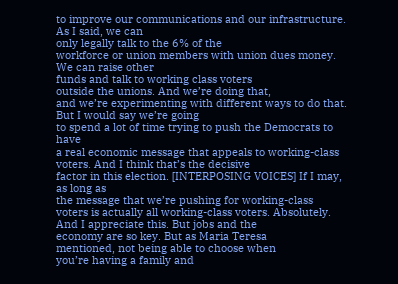to improve our communications and our infrastructure. As I said, we can
only legally talk to the 6% of the
workforce or union members with union dues money. We can raise other
funds and talk to working class voters
outside the unions. And we’re doing that,
and we’re experimenting with different ways to do that. But I would say we’re going
to spend a lot of time trying to push the Democrats to have
a real economic message that appeals to working-class voters. And I think that’s the decisive
factor in this election. [INTERPOSING VOICES] If I may, as long as
the message that we’re pushing for working-class
voters is actually all working-class voters. Absolutely. And I appreciate this. But jobs and the
economy are so key. But as Maria Teresa
mentioned, not being able to choose when
you’re having a family and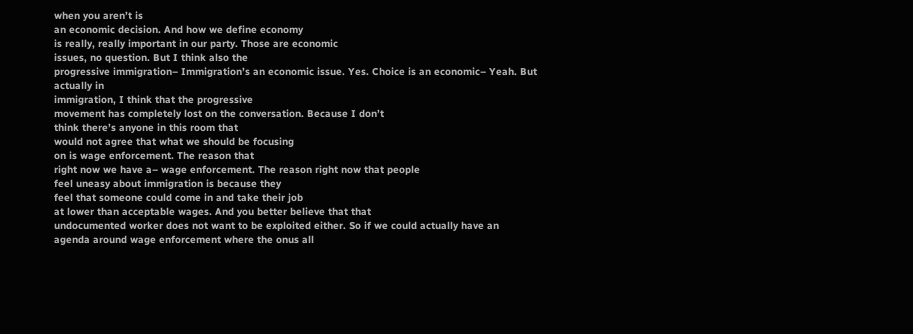when you aren’t is
an economic decision. And how we define economy
is really, really important in our party. Those are economic
issues, no question. But I think also the
progressive immigration– Immigration’s an economic issue. Yes. Choice is an economic– Yeah. But actually in
immigration, I think that the progressive
movement has completely lost on the conversation. Because I don’t
think there’s anyone in this room that
would not agree that what we should be focusing
on is wage enforcement. The reason that
right now we have a– wage enforcement. The reason right now that people
feel uneasy about immigration is because they
feel that someone could come in and take their job
at lower than acceptable wages. And you better believe that that
undocumented worker does not want to be exploited either. So if we could actually have an
agenda around wage enforcement where the onus all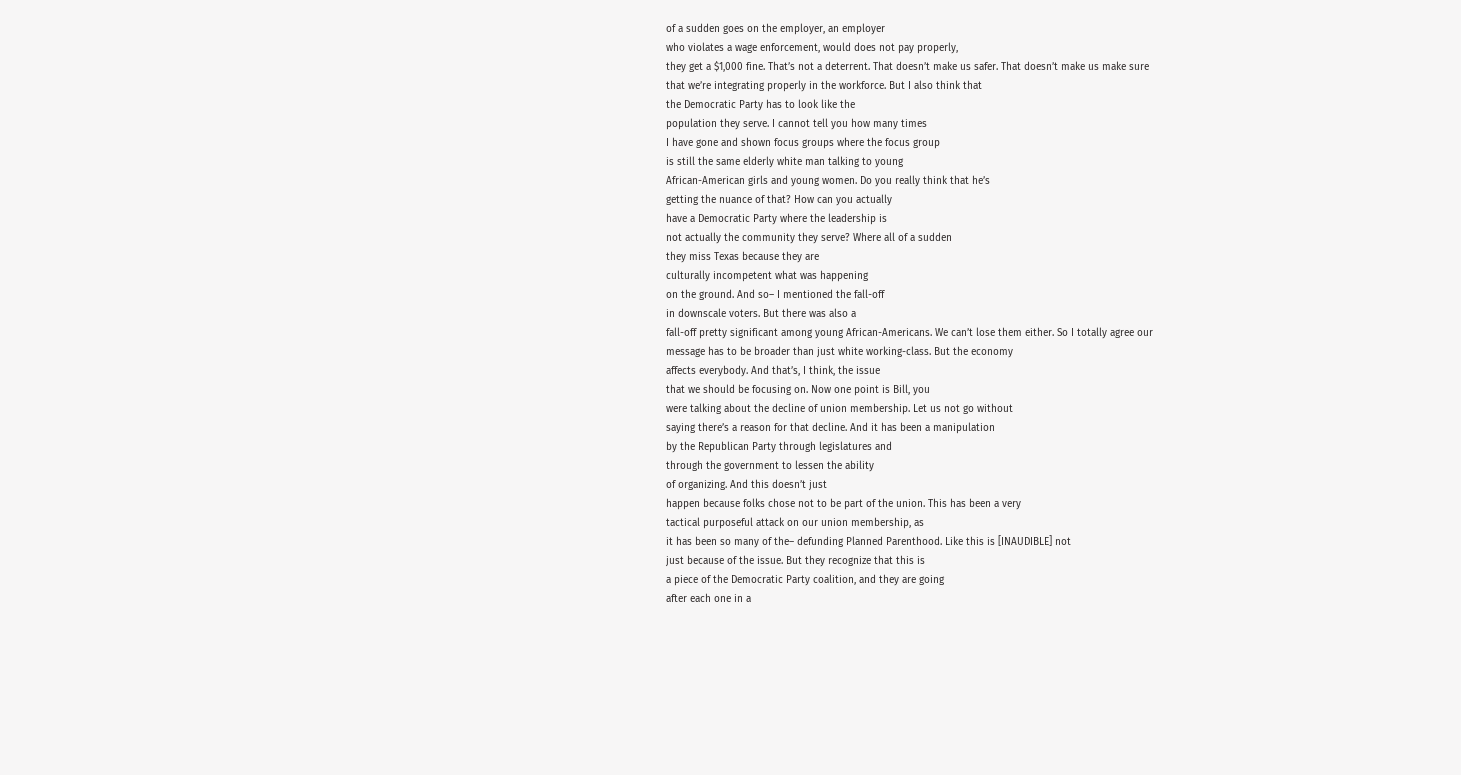of a sudden goes on the employer, an employer
who violates a wage enforcement, would does not pay properly,
they get a $1,000 fine. That’s not a deterrent. That doesn’t make us safer. That doesn’t make us make sure
that we’re integrating properly in the workforce. But I also think that
the Democratic Party has to look like the
population they serve. I cannot tell you how many times
I have gone and shown focus groups where the focus group
is still the same elderly white man talking to young
African-American girls and young women. Do you really think that he’s
getting the nuance of that? How can you actually
have a Democratic Party where the leadership is
not actually the community they serve? Where all of a sudden
they miss Texas because they are
culturally incompetent what was happening
on the ground. And so– I mentioned the fall-off
in downscale voters. But there was also a
fall-off pretty significant among young African-Americans. We can’t lose them either. So I totally agree our
message has to be broader than just white working-class. But the economy
affects everybody. And that’s, I think, the issue
that we should be focusing on. Now one point is Bill, you
were talking about the decline of union membership. Let us not go without
saying there’s a reason for that decline. And it has been a manipulation
by the Republican Party through legislatures and
through the government to lessen the ability
of organizing. And this doesn’t just
happen because folks chose not to be part of the union. This has been a very
tactical purposeful attack on our union membership, as
it has been so many of the– defunding Planned Parenthood. Like this is [INAUDIBLE] not
just because of the issue. But they recognize that this is
a piece of the Democratic Party coalition, and they are going
after each one in a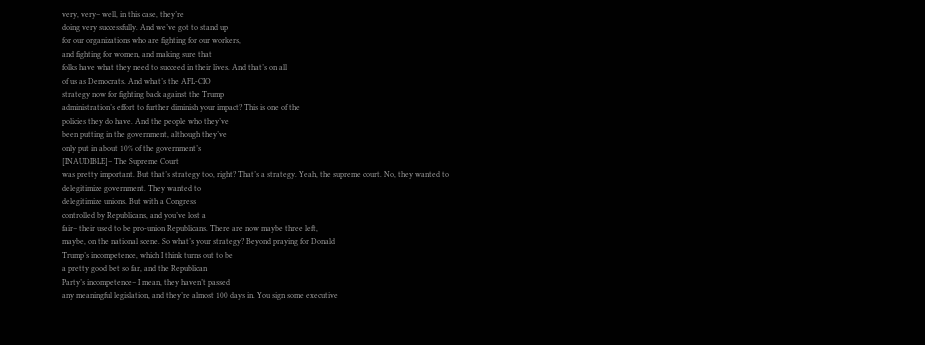very, very– well, in this case, they’re
doing very successfully. And we’ve got to stand up
for our organizations who are fighting for our workers,
and fighting for women, and making sure that
folks have what they need to succeed in their lives. And that’s on all
of us as Democrats. And what’s the AFL-CIO
strategy now for fighting back against the Trump
administration’s effort to further diminish your impact? This is one of the
policies they do have. And the people who they’ve
been putting in the government, although they’ve
only put in about 10% of the government’s
[INAUDIBLE]– The Supreme Court
was pretty important. But that’s strategy too, right? That’s a strategy. Yeah, the supreme court. No, they wanted to
delegitimize government. They wanted to
delegitimize unions. But with a Congress
controlled by Republicans, and you’ve lost a
fair– their used to be pro-union Republicans. There are now maybe three left,
maybe, on the national scene. So what’s your strategy? Beyond praying for Donald
Trump’s incompetence, which I think turns out to be
a pretty good bet so far, and the Republican
Party’s incompetence– I mean, they haven’t passed
any meaningful legislation, and they’re almost 100 days in. You sign some executive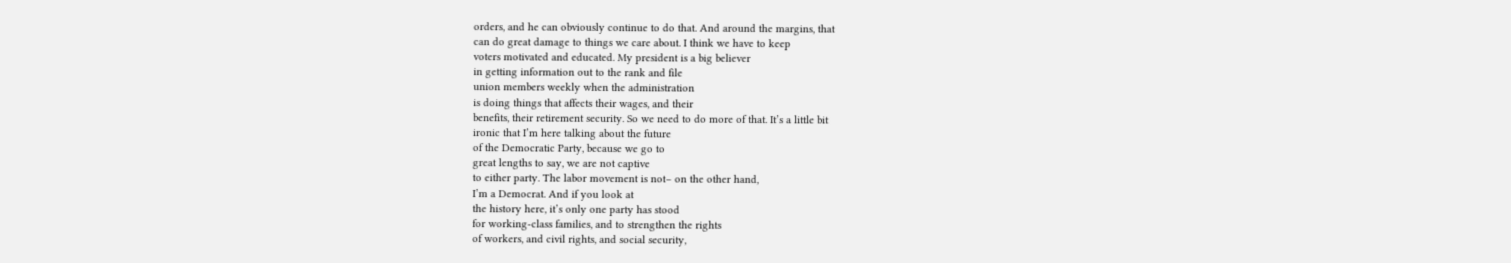orders, and he can obviously continue to do that. And around the margins, that
can do great damage to things we care about. I think we have to keep
voters motivated and educated. My president is a big believer
in getting information out to the rank and file
union members weekly when the administration
is doing things that affects their wages, and their
benefits, their retirement security. So we need to do more of that. It’s a little bit
ironic that I’m here talking about the future
of the Democratic Party, because we go to
great lengths to say, we are not captive
to either party. The labor movement is not– on the other hand,
I’m a Democrat. And if you look at
the history here, it’s only one party has stood
for working-class families, and to strengthen the rights
of workers, and civil rights, and social security,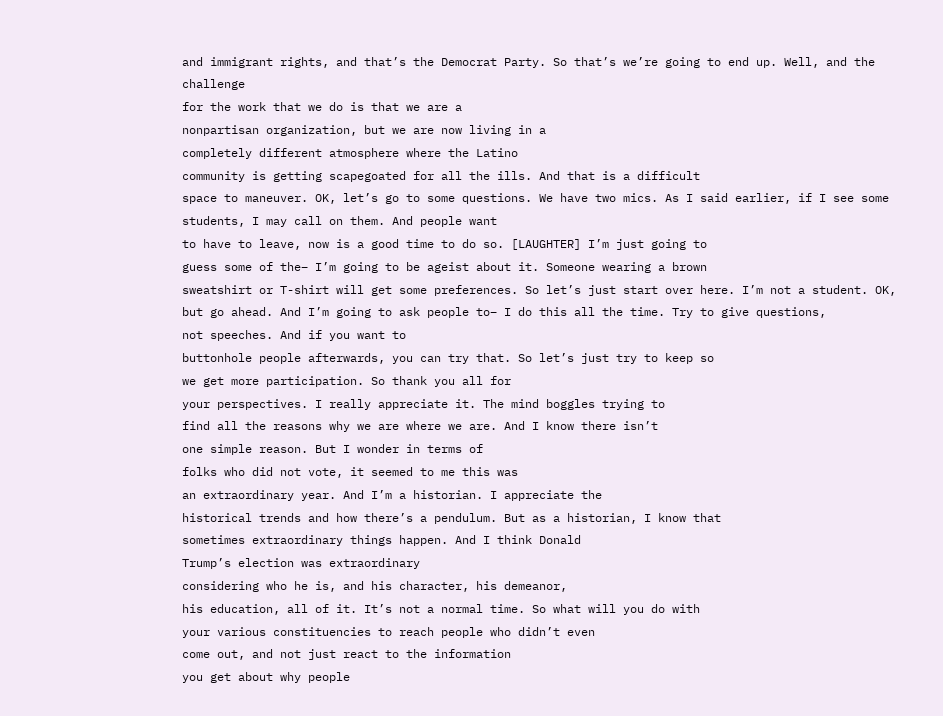and immigrant rights, and that’s the Democrat Party. So that’s we’re going to end up. Well, and the challenge
for the work that we do is that we are a
nonpartisan organization, but we are now living in a
completely different atmosphere where the Latino
community is getting scapegoated for all the ills. And that is a difficult
space to maneuver. OK, let’s go to some questions. We have two mics. As I said earlier, if I see some
students, I may call on them. And people want
to have to leave, now is a good time to do so. [LAUGHTER] I’m just going to
guess some of the– I’m going to be ageist about it. Someone wearing a brown
sweatshirt or T-shirt will get some preferences. So let’s just start over here. I’m not a student. OK, but go ahead. And I’m going to ask people to– I do this all the time. Try to give questions,
not speeches. And if you want to
buttonhole people afterwards, you can try that. So let’s just try to keep so
we get more participation. So thank you all for
your perspectives. I really appreciate it. The mind boggles trying to
find all the reasons why we are where we are. And I know there isn’t
one simple reason. But I wonder in terms of
folks who did not vote, it seemed to me this was
an extraordinary year. And I’m a historian. I appreciate the
historical trends and how there’s a pendulum. But as a historian, I know that
sometimes extraordinary things happen. And I think Donald
Trump’s election was extraordinary
considering who he is, and his character, his demeanor,
his education, all of it. It’s not a normal time. So what will you do with
your various constituencies to reach people who didn’t even
come out, and not just react to the information
you get about why people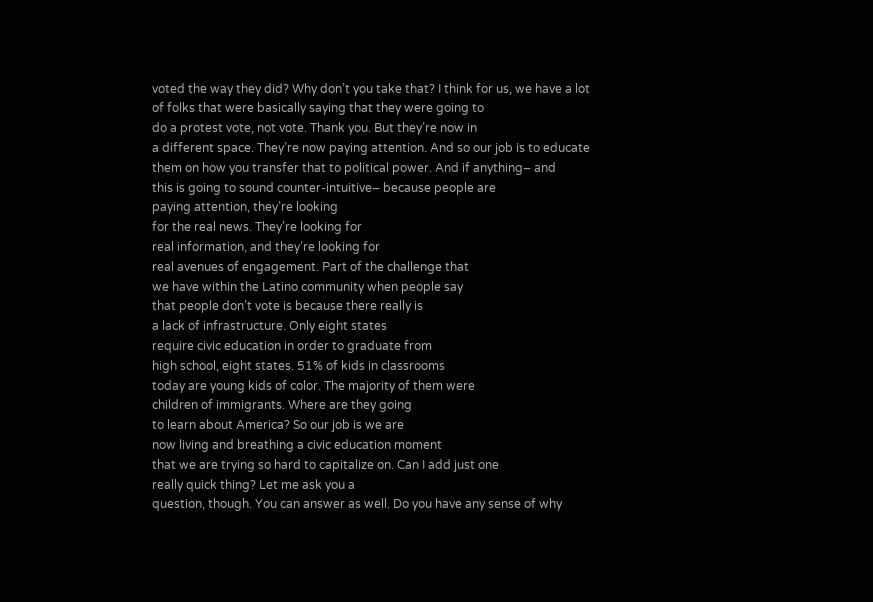voted the way they did? Why don’t you take that? I think for us, we have a lot
of folks that were basically saying that they were going to
do a protest vote, not vote. Thank you. But they’re now in
a different space. They’re now paying attention. And so our job is to educate
them on how you transfer that to political power. And if anything– and
this is going to sound counter-intuitive– because people are
paying attention, they’re looking
for the real news. They’re looking for
real information, and they’re looking for
real avenues of engagement. Part of the challenge that
we have within the Latino community when people say
that people don’t vote is because there really is
a lack of infrastructure. Only eight states
require civic education in order to graduate from
high school, eight states. 51% of kids in classrooms
today are young kids of color. The majority of them were
children of immigrants. Where are they going
to learn about America? So our job is we are
now living and breathing a civic education moment
that we are trying so hard to capitalize on. Can I add just one
really quick thing? Let me ask you a
question, though. You can answer as well. Do you have any sense of why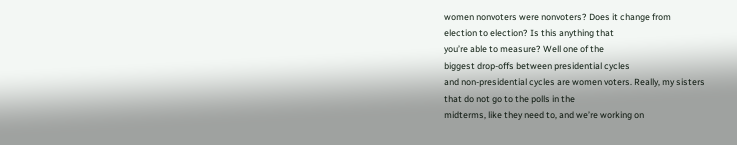women nonvoters were nonvoters? Does it change from
election to election? Is this anything that
you’re able to measure? Well one of the
biggest drop-offs between presidential cycles
and non-presidential cycles are women voters. Really, my sisters
that do not go to the polls in the
midterms, like they need to, and we’re working on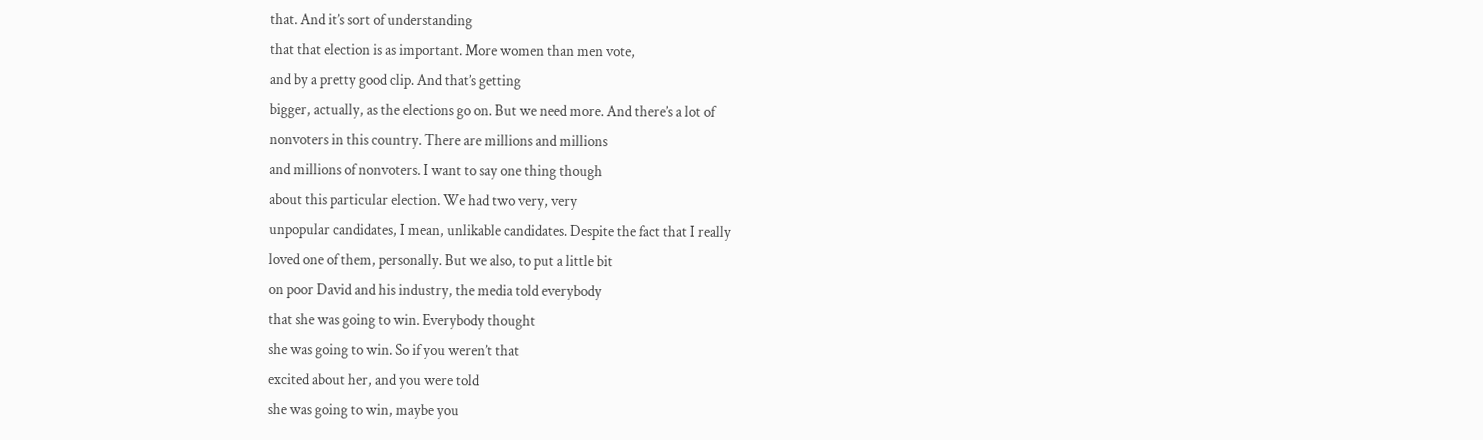that. And it’s sort of understanding
that that election is as important. More women than men vote,
and by a pretty good clip. And that’s getting
bigger, actually, as the elections go on. But we need more. And there’s a lot of
nonvoters in this country. There are millions and millions
and millions of nonvoters. I want to say one thing though
about this particular election. We had two very, very
unpopular candidates, I mean, unlikable candidates. Despite the fact that I really
loved one of them, personally. But we also, to put a little bit
on poor David and his industry, the media told everybody
that she was going to win. Everybody thought
she was going to win. So if you weren’t that
excited about her, and you were told
she was going to win, maybe you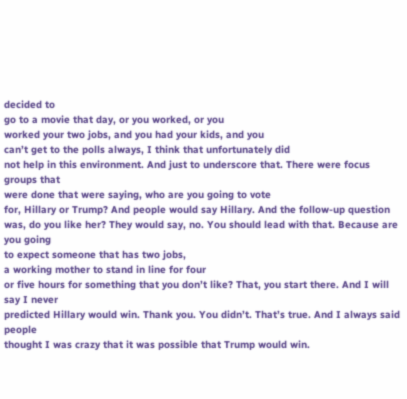decided to
go to a movie that day, or you worked, or you
worked your two jobs, and you had your kids, and you
can’t get to the polls always, I think that unfortunately did
not help in this environment. And just to underscore that. There were focus groups that
were done that were saying, who are you going to vote
for, Hillary or Trump? And people would say Hillary. And the follow-up question
was, do you like her? They would say, no. You should lead with that. Because are you going
to expect someone that has two jobs,
a working mother to stand in line for four
or five hours for something that you don’t like? That, you start there. And I will say I never
predicted Hillary would win. Thank you. You didn’t. That’s true. And I always said people
thought I was crazy that it was possible that Trump would win.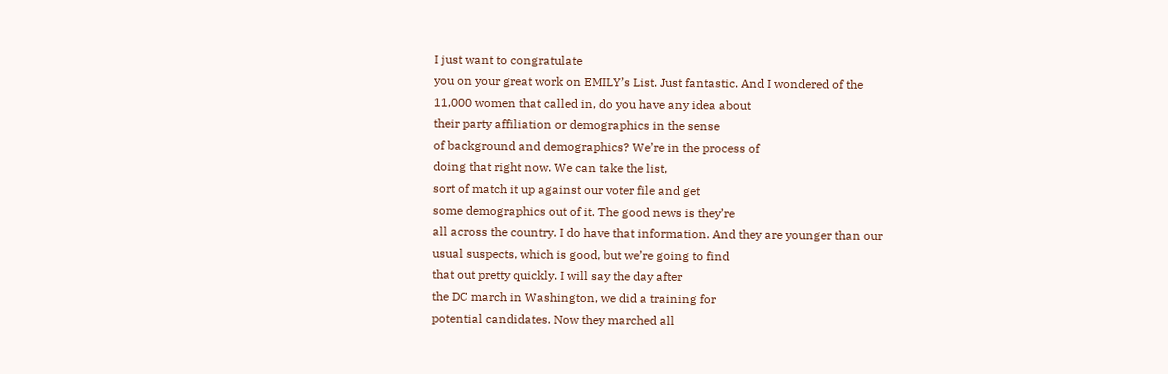I just want to congratulate
you on your great work on EMILY’s List. Just fantastic. And I wondered of the
11,000 women that called in, do you have any idea about
their party affiliation or demographics in the sense
of background and demographics? We’re in the process of
doing that right now. We can take the list,
sort of match it up against our voter file and get
some demographics out of it. The good news is they’re
all across the country. I do have that information. And they are younger than our
usual suspects, which is good, but we’re going to find
that out pretty quickly. I will say the day after
the DC march in Washington, we did a training for
potential candidates. Now they marched all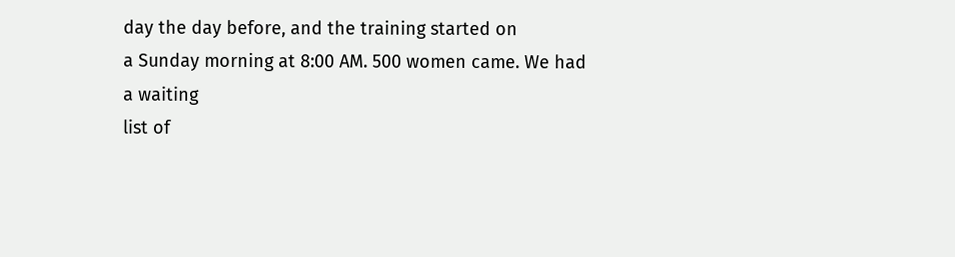day the day before, and the training started on
a Sunday morning at 8:00 AM. 500 women came. We had a waiting
list of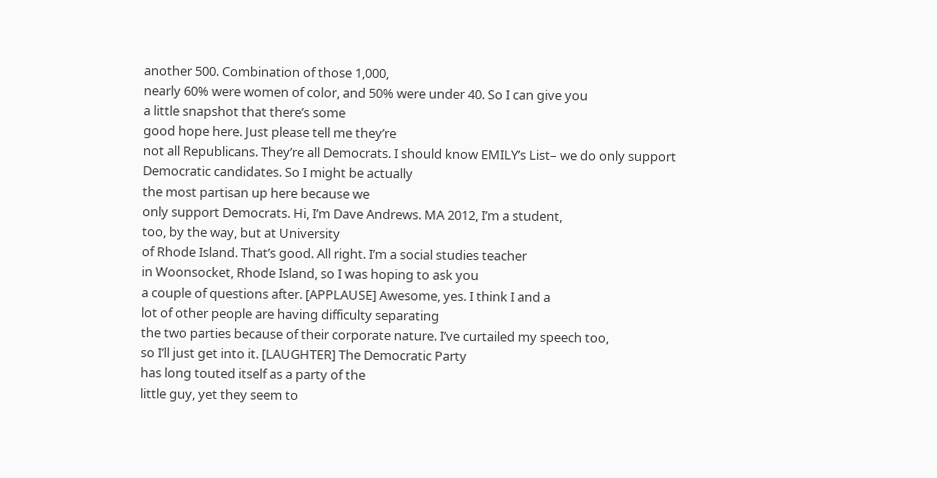another 500. Combination of those 1,000,
nearly 60% were women of color, and 50% were under 40. So I can give you
a little snapshot that there’s some
good hope here. Just please tell me they’re
not all Republicans. They’re all Democrats. I should know EMILY’s List– we do only support
Democratic candidates. So I might be actually
the most partisan up here because we
only support Democrats. Hi, I’m Dave Andrews. MA 2012, I’m a student,
too, by the way, but at University
of Rhode Island. That’s good. All right. I’m a social studies teacher
in Woonsocket, Rhode Island, so I was hoping to ask you
a couple of questions after. [APPLAUSE] Awesome, yes. I think I and a
lot of other people are having difficulty separating
the two parties because of their corporate nature. I’ve curtailed my speech too,
so I’ll just get into it. [LAUGHTER] The Democratic Party
has long touted itself as a party of the
little guy, yet they seem to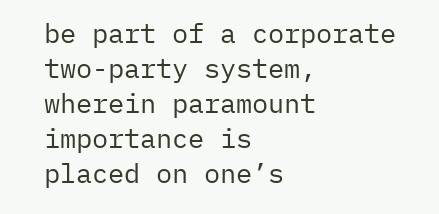be part of a corporate
two-party system, wherein paramount importance is
placed on one’s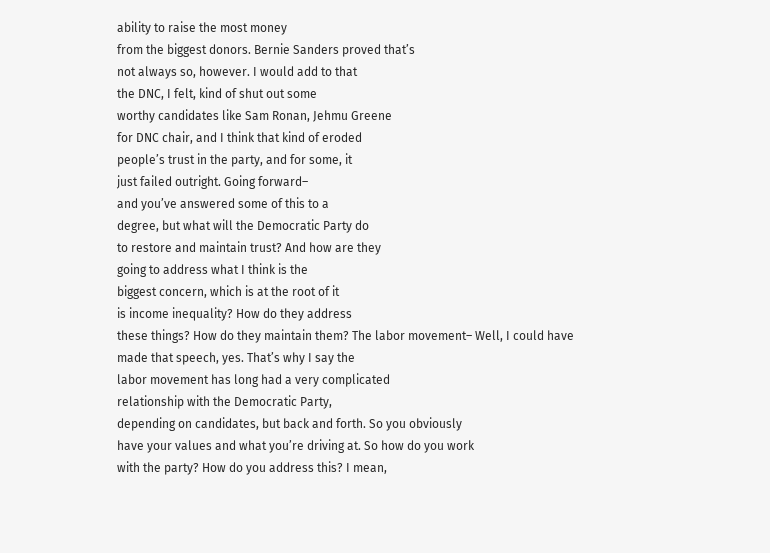ability to raise the most money
from the biggest donors. Bernie Sanders proved that’s
not always so, however. I would add to that
the DNC, I felt, kind of shut out some
worthy candidates like Sam Ronan, Jehmu Greene
for DNC chair, and I think that kind of eroded
people’s trust in the party, and for some, it
just failed outright. Going forward–
and you’ve answered some of this to a
degree, but what will the Democratic Party do
to restore and maintain trust? And how are they
going to address what I think is the
biggest concern, which is at the root of it
is income inequality? How do they address
these things? How do they maintain them? The labor movement– Well, I could have
made that speech, yes. That’s why I say the
labor movement has long had a very complicated
relationship with the Democratic Party,
depending on candidates, but back and forth. So you obviously
have your values and what you’re driving at. So how do you work
with the party? How do you address this? I mean,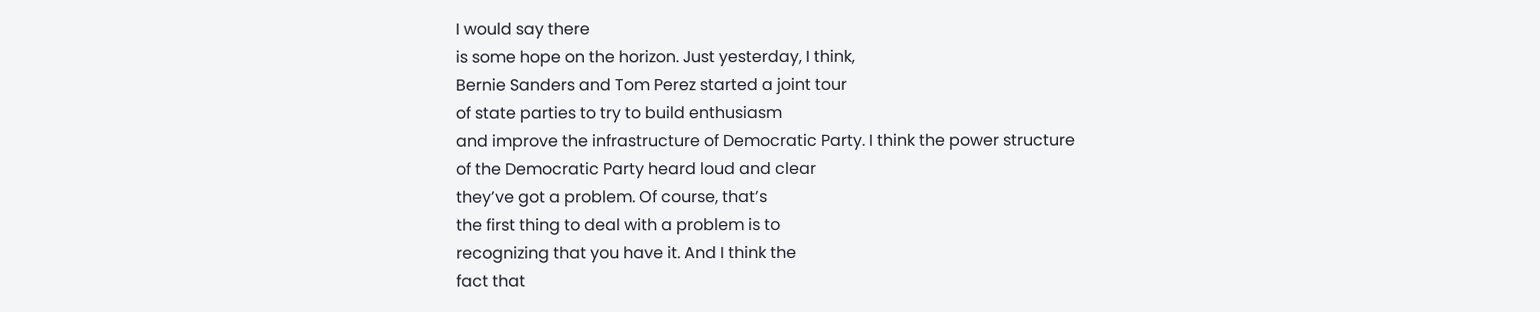I would say there
is some hope on the horizon. Just yesterday, I think,
Bernie Sanders and Tom Perez started a joint tour
of state parties to try to build enthusiasm
and improve the infrastructure of Democratic Party. I think the power structure
of the Democratic Party heard loud and clear
they’ve got a problem. Of course, that’s
the first thing to deal with a problem is to
recognizing that you have it. And I think the
fact that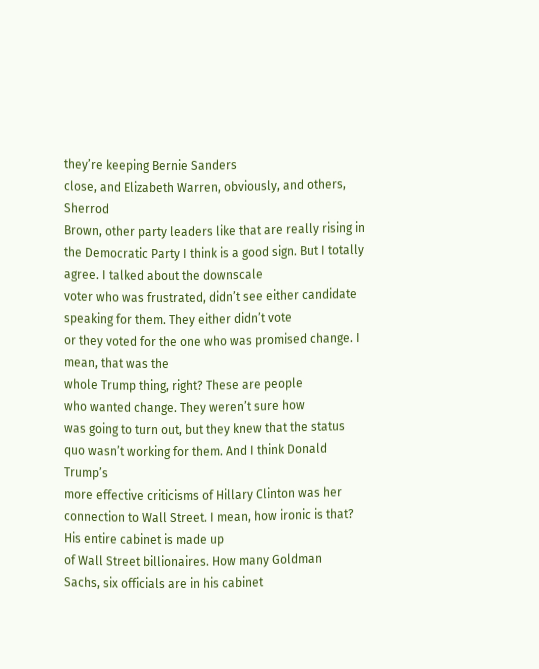they’re keeping Bernie Sanders
close, and Elizabeth Warren, obviously, and others, Sherrod
Brown, other party leaders like that are really rising in
the Democratic Party I think is a good sign. But I totally agree. I talked about the downscale
voter who was frustrated, didn’t see either candidate
speaking for them. They either didn’t vote
or they voted for the one who was promised change. I mean, that was the
whole Trump thing, right? These are people
who wanted change. They weren’t sure how
was going to turn out, but they knew that the status
quo wasn’t working for them. And I think Donald Trump’s
more effective criticisms of Hillary Clinton was her
connection to Wall Street. I mean, how ironic is that? His entire cabinet is made up
of Wall Street billionaires. How many Goldman
Sachs, six officials are in his cabinet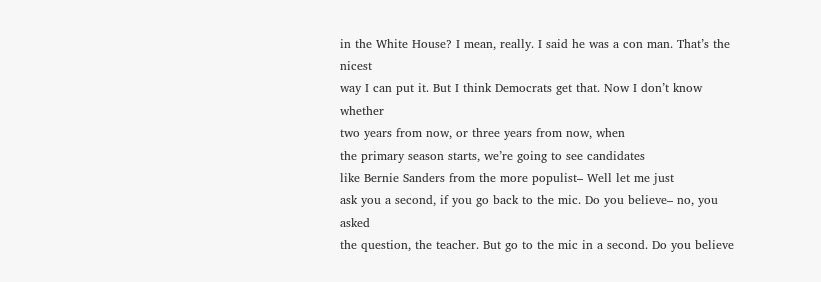in the White House? I mean, really. I said he was a con man. That’s the nicest
way I can put it. But I think Democrats get that. Now I don’t know whether
two years from now, or three years from now, when
the primary season starts, we’re going to see candidates
like Bernie Sanders from the more populist– Well let me just
ask you a second, if you go back to the mic. Do you believe– no, you asked
the question, the teacher. But go to the mic in a second. Do you believe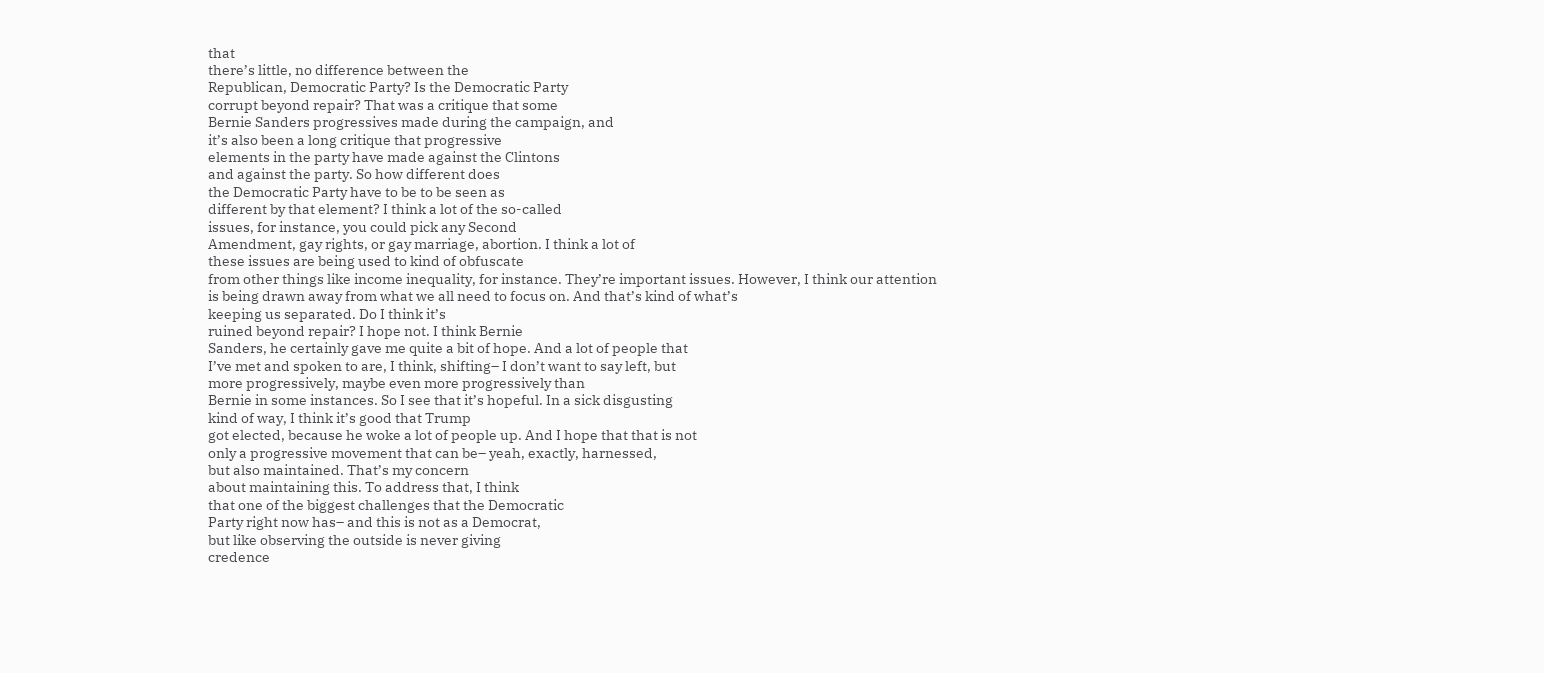that
there’s little, no difference between the
Republican, Democratic Party? Is the Democratic Party
corrupt beyond repair? That was a critique that some
Bernie Sanders progressives made during the campaign, and
it’s also been a long critique that progressive
elements in the party have made against the Clintons
and against the party. So how different does
the Democratic Party have to be to be seen as
different by that element? I think a lot of the so-called
issues, for instance, you could pick any Second
Amendment, gay rights, or gay marriage, abortion. I think a lot of
these issues are being used to kind of obfuscate
from other things like income inequality, for instance. They’re important issues. However, I think our attention
is being drawn away from what we all need to focus on. And that’s kind of what’s
keeping us separated. Do I think it’s
ruined beyond repair? I hope not. I think Bernie
Sanders, he certainly gave me quite a bit of hope. And a lot of people that
I’ve met and spoken to are, I think, shifting– I don’t want to say left, but
more progressively, maybe even more progressively than
Bernie in some instances. So I see that it’s hopeful. In a sick disgusting
kind of way, I think it’s good that Trump
got elected, because he woke a lot of people up. And I hope that that is not
only a progressive movement that can be– yeah, exactly, harnessed,
but also maintained. That’s my concern
about maintaining this. To address that, I think
that one of the biggest challenges that the Democratic
Party right now has– and this is not as a Democrat,
but like observing the outside is never giving
credence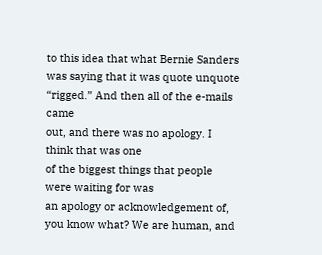to this idea that what Bernie Sanders
was saying that it was quote unquote “rigged.” And then all of the e-mails came
out, and there was no apology. I think that was one
of the biggest things that people were waiting for was
an apology or acknowledgement of, you know what? We are human, and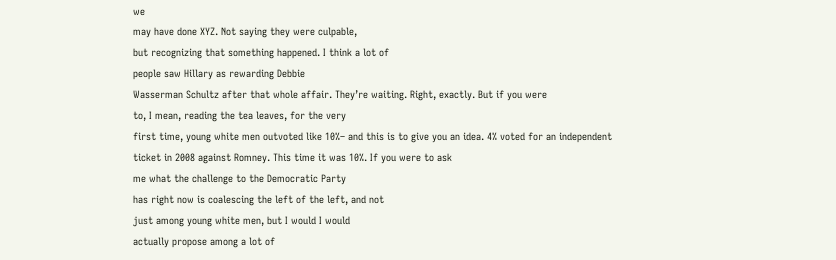we
may have done XYZ. Not saying they were culpable,
but recognizing that something happened. I think a lot of
people saw Hillary as rewarding Debbie
Wasserman Schultz after that whole affair. They’re waiting. Right, exactly. But if you were
to, I mean, reading the tea leaves, for the very
first time, young white men outvoted like 10%– and this is to give you an idea. 4% voted for an independent
ticket in 2008 against Romney. This time it was 10%. If you were to ask
me what the challenge to the Democratic Party
has right now is coalescing the left of the left, and not
just among young white men, but I would I would
actually propose among a lot of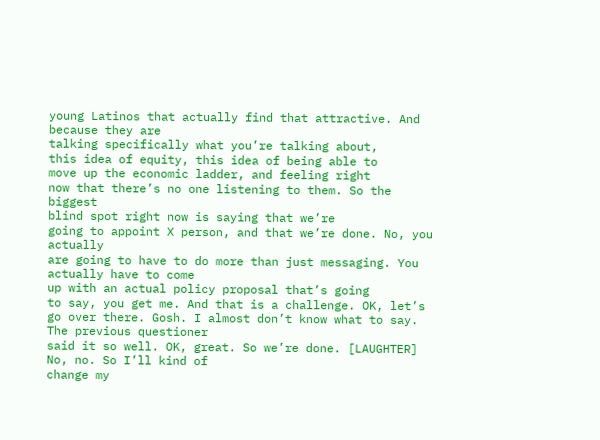young Latinos that actually find that attractive. And because they are
talking specifically what you’re talking about,
this idea of equity, this idea of being able to
move up the economic ladder, and feeling right
now that there’s no one listening to them. So the biggest
blind spot right now is saying that we’re
going to appoint X person, and that we’re done. No, you actually
are going to have to do more than just messaging. You actually have to come
up with an actual policy proposal that’s going
to say, you get me. And that is a challenge. OK, let’s go over there. Gosh. I almost don’t know what to say. The previous questioner
said it so well. OK, great. So we’re done. [LAUGHTER] No, no. So I’ll kind of
change my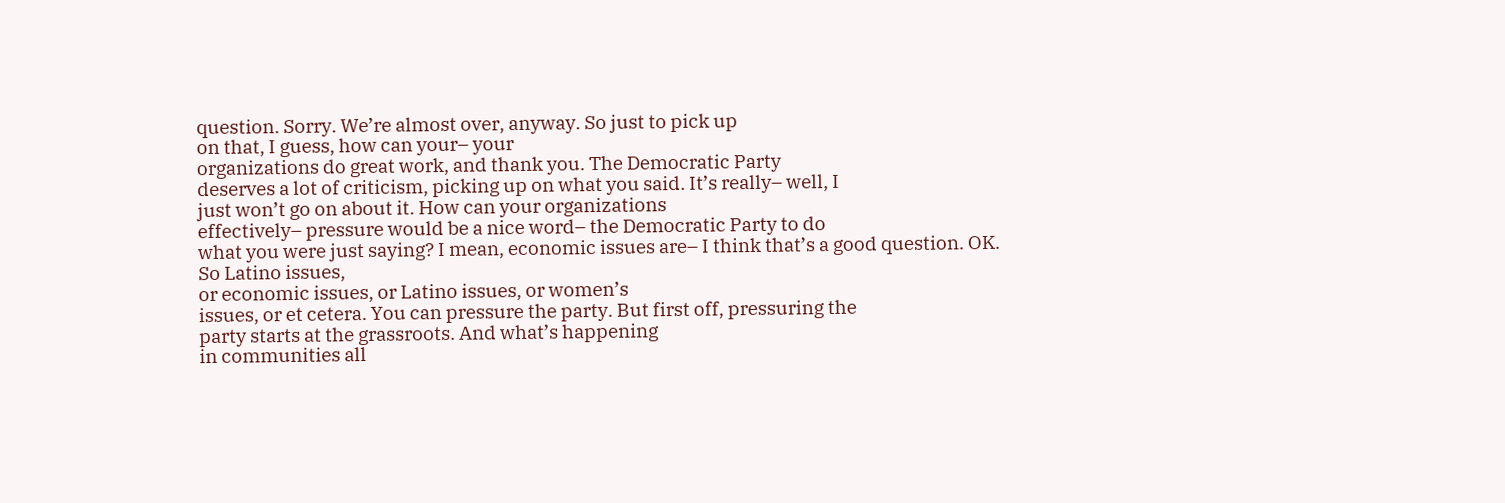question. Sorry. We’re almost over, anyway. So just to pick up
on that, I guess, how can your– your
organizations do great work, and thank you. The Democratic Party
deserves a lot of criticism, picking up on what you said. It’s really– well, I
just won’t go on about it. How can your organizations
effectively– pressure would be a nice word– the Democratic Party to do
what you were just saying? I mean, economic issues are– I think that’s a good question. OK. So Latino issues,
or economic issues, or Latino issues, or women’s
issues, or et cetera. You can pressure the party. But first off, pressuring the
party starts at the grassroots. And what’s happening
in communities all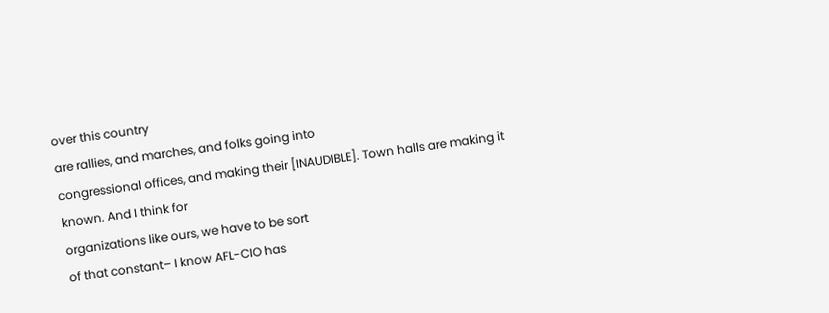over this country
are rallies, and marches, and folks going into
congressional offices, and making their [INAUDIBLE]. Town halls are making it known. And I think for
organizations like ours, we have to be sort
of that constant– I know AFL-CIO has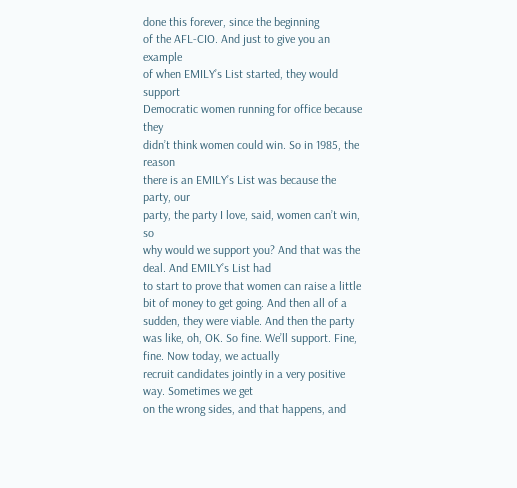done this forever, since the beginning
of the AFL-CIO. And just to give you an example
of when EMILY’s List started, they would support
Democratic women running for office because they
didn’t think women could win. So in 1985, the reason
there is an EMILY’s List was because the party, our
party, the party I love, said, women can’t win, so
why would we support you? And that was the deal. And EMILY’s List had
to start to prove that women can raise a little
bit of money to get going. And then all of a
sudden, they were viable. And then the party
was like, oh, OK. So fine. We’ll support. Fine, fine. Now today, we actually
recruit candidates jointly in a very positive way. Sometimes we get
on the wrong sides, and that happens, and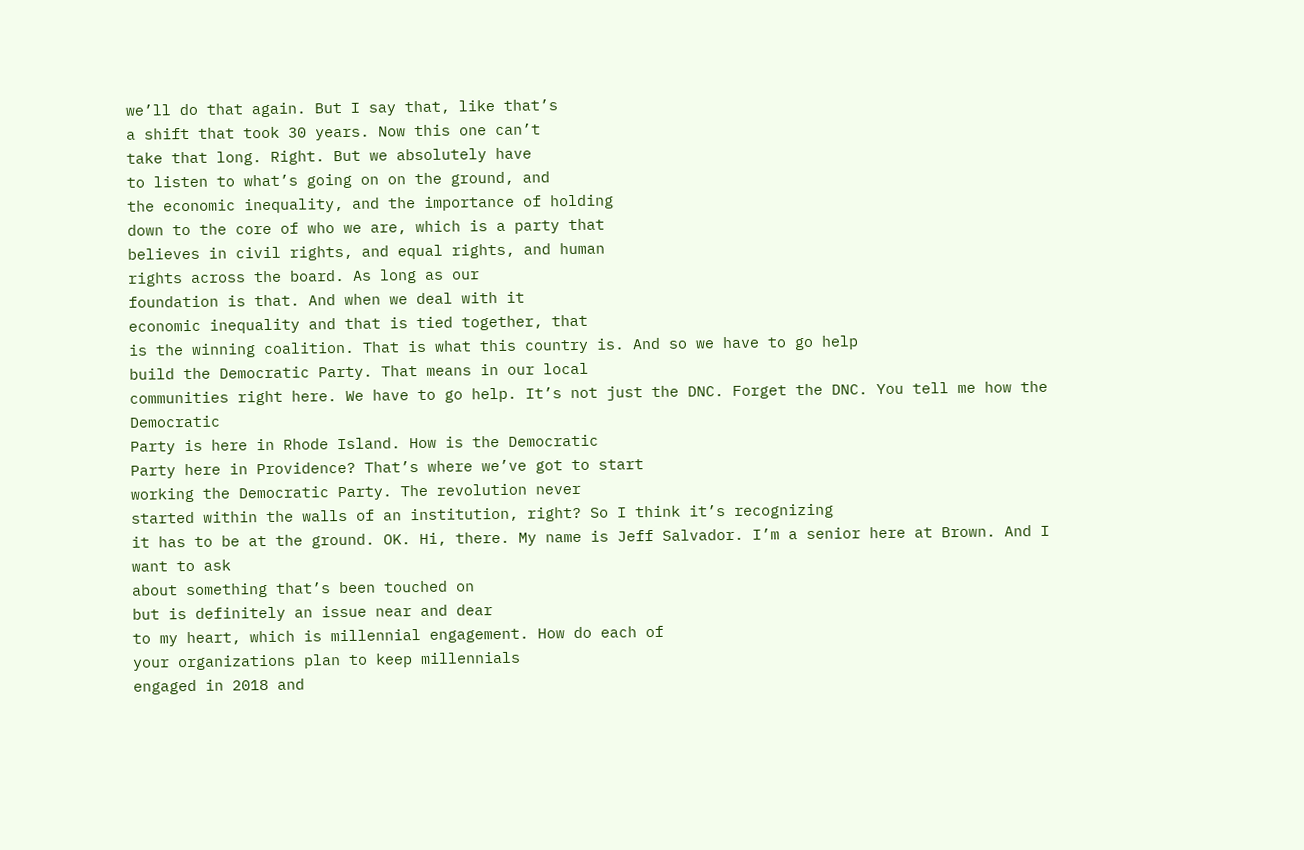we’ll do that again. But I say that, like that’s
a shift that took 30 years. Now this one can’t
take that long. Right. But we absolutely have
to listen to what’s going on on the ground, and
the economic inequality, and the importance of holding
down to the core of who we are, which is a party that
believes in civil rights, and equal rights, and human
rights across the board. As long as our
foundation is that. And when we deal with it
economic inequality and that is tied together, that
is the winning coalition. That is what this country is. And so we have to go help
build the Democratic Party. That means in our local
communities right here. We have to go help. It’s not just the DNC. Forget the DNC. You tell me how the Democratic
Party is here in Rhode Island. How is the Democratic
Party here in Providence? That’s where we’ve got to start
working the Democratic Party. The revolution never
started within the walls of an institution, right? So I think it’s recognizing
it has to be at the ground. OK. Hi, there. My name is Jeff Salvador. I’m a senior here at Brown. And I want to ask
about something that’s been touched on
but is definitely an issue near and dear
to my heart, which is millennial engagement. How do each of
your organizations plan to keep millennials
engaged in 2018 and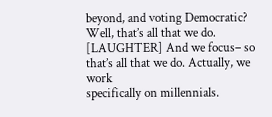beyond, and voting Democratic? Well, that’s all that we do. [LAUGHTER] And we focus– so
that’s all that we do. Actually, we work
specifically on millennials.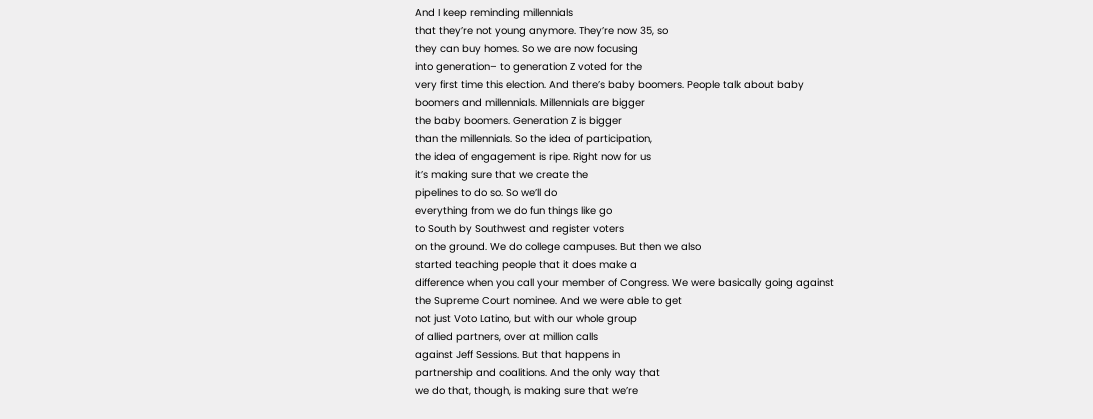And I keep reminding millennials
that they’re not young anymore. They’re now 35, so
they can buy homes. So we are now focusing
into generation– to generation Z voted for the
very first time this election. And there’s baby boomers. People talk about baby
boomers and millennials. Millennials are bigger
the baby boomers. Generation Z is bigger
than the millennials. So the idea of participation,
the idea of engagement is ripe. Right now for us
it’s making sure that we create the
pipelines to do so. So we’ll do
everything from we do fun things like go
to South by Southwest and register voters
on the ground. We do college campuses. But then we also
started teaching people that it does make a
difference when you call your member of Congress. We were basically going against
the Supreme Court nominee. And we were able to get
not just Voto Latino, but with our whole group
of allied partners, over at million calls
against Jeff Sessions. But that happens in
partnership and coalitions. And the only way that
we do that, though, is making sure that we’re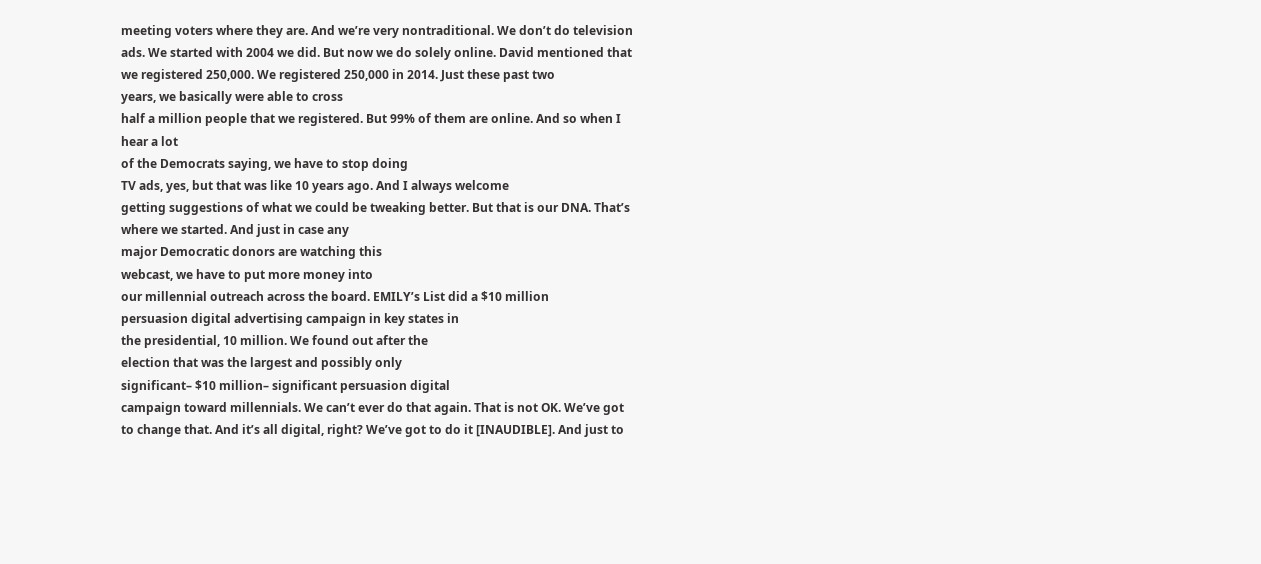meeting voters where they are. And we’re very nontraditional. We don’t do television ads. We started with 2004 we did. But now we do solely online. David mentioned that
we registered 250,000. We registered 250,000 in 2014. Just these past two
years, we basically were able to cross
half a million people that we registered. But 99% of them are online. And so when I hear a lot
of the Democrats saying, we have to stop doing
TV ads, yes, but that was like 10 years ago. And I always welcome
getting suggestions of what we could be tweaking better. But that is our DNA. That’s where we started. And just in case any
major Democratic donors are watching this
webcast, we have to put more money into
our millennial outreach across the board. EMILY’s List did a $10 million
persuasion digital advertising campaign in key states in
the presidential, 10 million. We found out after the
election that was the largest and possibly only
significant– $10 million– significant persuasion digital
campaign toward millennials. We can’t ever do that again. That is not OK. We’ve got to change that. And it’s all digital, right? We’ve got to do it [INAUDIBLE]. And just to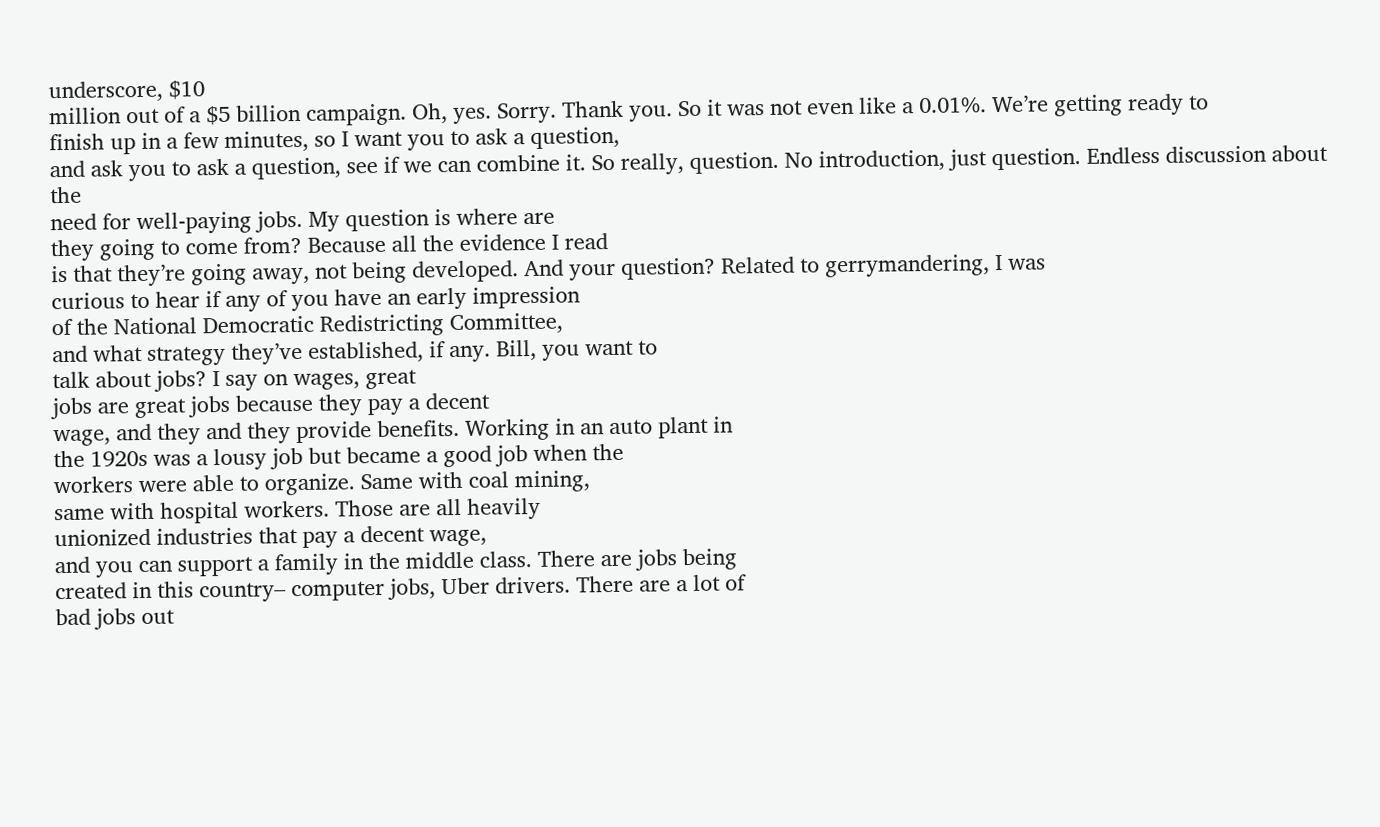underscore, $10
million out of a $5 billion campaign. Oh, yes. Sorry. Thank you. So it was not even like a 0.01%. We’re getting ready to
finish up in a few minutes, so I want you to ask a question,
and ask you to ask a question, see if we can combine it. So really, question. No introduction, just question. Endless discussion about the
need for well-paying jobs. My question is where are
they going to come from? Because all the evidence I read
is that they’re going away, not being developed. And your question? Related to gerrymandering, I was
curious to hear if any of you have an early impression
of the National Democratic Redistricting Committee,
and what strategy they’ve established, if any. Bill, you want to
talk about jobs? I say on wages, great
jobs are great jobs because they pay a decent
wage, and they and they provide benefits. Working in an auto plant in
the 1920s was a lousy job but became a good job when the
workers were able to organize. Same with coal mining,
same with hospital workers. Those are all heavily
unionized industries that pay a decent wage,
and you can support a family in the middle class. There are jobs being
created in this country– computer jobs, Uber drivers. There are a lot of
bad jobs out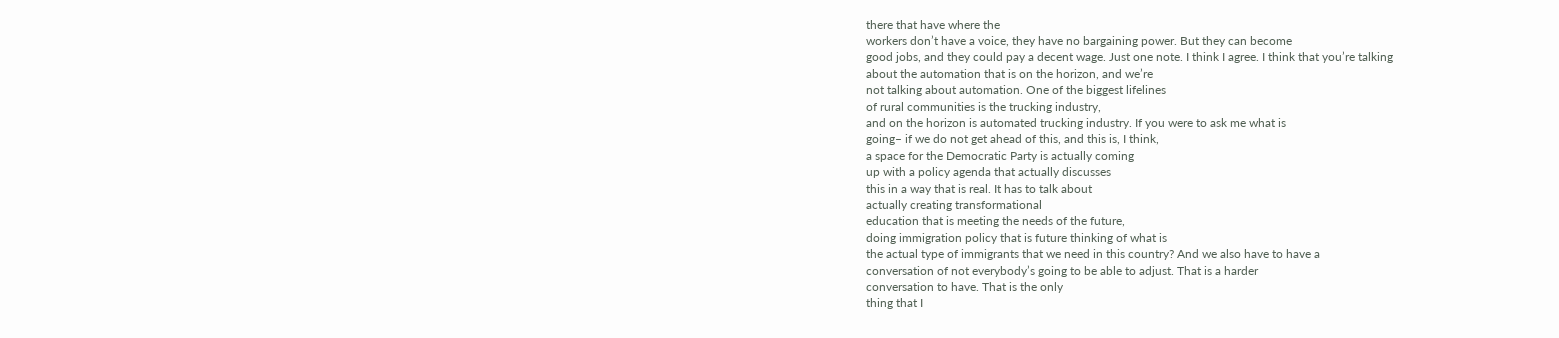there that have where the
workers don’t have a voice, they have no bargaining power. But they can become
good jobs, and they could pay a decent wage. Just one note. I think I agree. I think that you’re talking
about the automation that is on the horizon, and we’re
not talking about automation. One of the biggest lifelines
of rural communities is the trucking industry,
and on the horizon is automated trucking industry. If you were to ask me what is
going– if we do not get ahead of this, and this is, I think,
a space for the Democratic Party is actually coming
up with a policy agenda that actually discusses
this in a way that is real. It has to talk about
actually creating transformational
education that is meeting the needs of the future,
doing immigration policy that is future thinking of what is
the actual type of immigrants that we need in this country? And we also have to have a
conversation of not everybody’s going to be able to adjust. That is a harder
conversation to have. That is the only
thing that I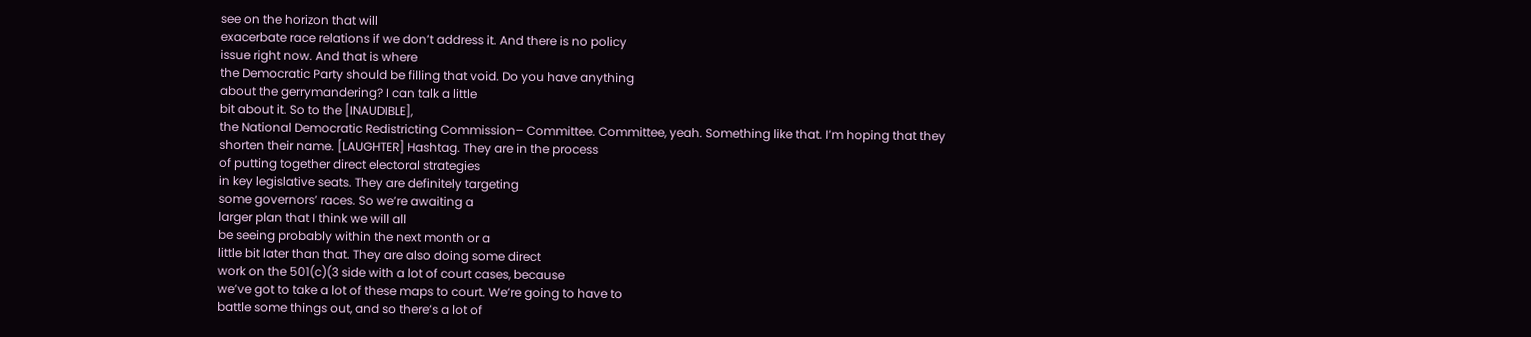see on the horizon that will
exacerbate race relations if we don’t address it. And there is no policy
issue right now. And that is where
the Democratic Party should be filling that void. Do you have anything
about the gerrymandering? I can talk a little
bit about it. So to the [INAUDIBLE],
the National Democratic Redistricting Commission– Committee. Committee, yeah. Something like that. I’m hoping that they
shorten their name. [LAUGHTER] Hashtag. They are in the process
of putting together direct electoral strategies
in key legislative seats. They are definitely targeting
some governors’ races. So we’re awaiting a
larger plan that I think we will all
be seeing probably within the next month or a
little bit later than that. They are also doing some direct
work on the 501(c)(3 side with a lot of court cases, because
we’ve got to take a lot of these maps to court. We’re going to have to
battle some things out, and so there’s a lot of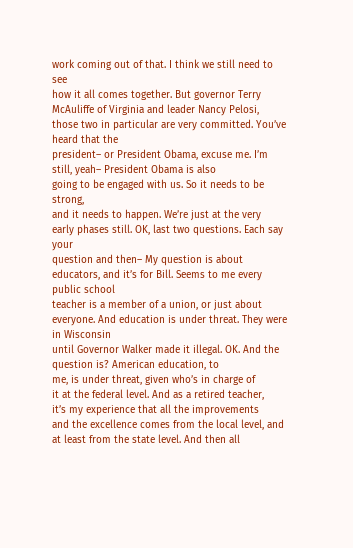work coming out of that. I think we still need to see
how it all comes together. But governor Terry
McAuliffe of Virginia and leader Nancy Pelosi,
those two in particular are very committed. You’ve heard that the
president– or President Obama, excuse me. I’m still, yeah– President Obama is also
going to be engaged with us. So it needs to be strong,
and it needs to happen. We’re just at the very
early phases still. OK, last two questions. Each say your
question and then– My question is about
educators, and it’s for Bill. Seems to me every public school
teacher is a member of a union, or just about everyone. And education is under threat. They were in Wisconsin
until Governor Walker made it illegal. OK. And the question is? American education, to
me, is under threat, given who’s in charge of
it at the federal level. And as a retired teacher,
it’s my experience that all the improvements
and the excellence comes from the local level, and
at least from the state level. And then all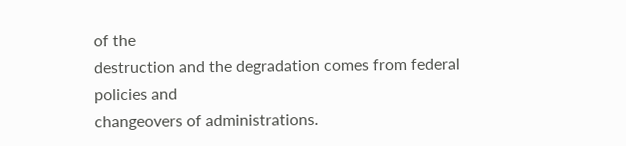of the
destruction and the degradation comes from federal policies and
changeovers of administrations.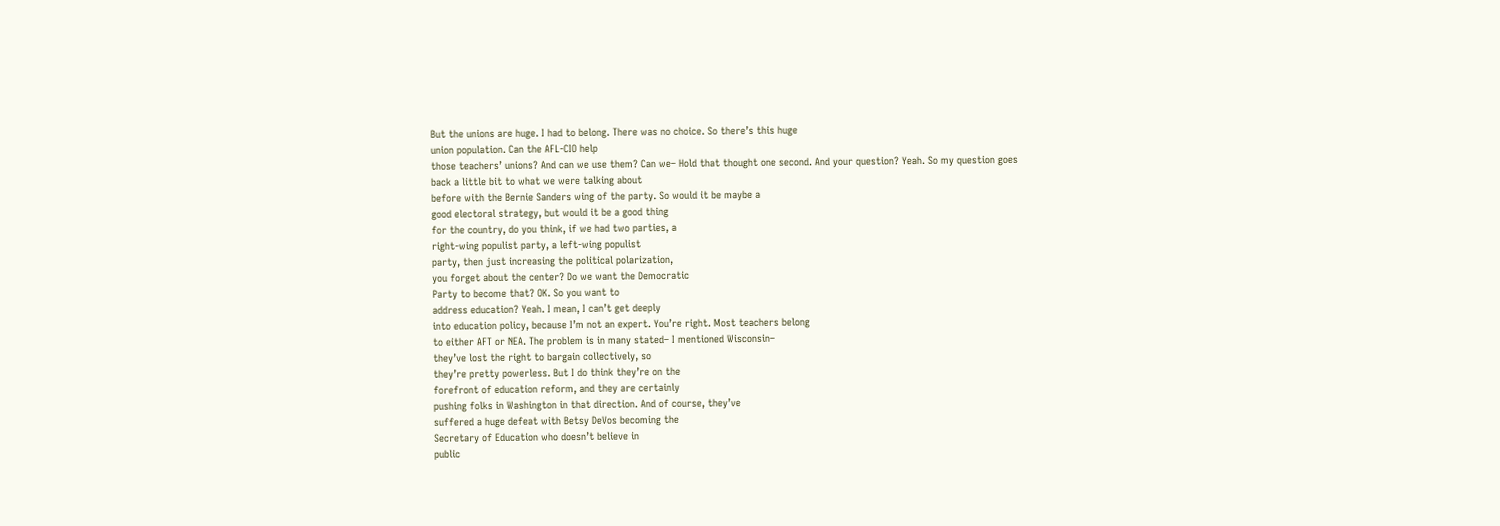But the unions are huge. I had to belong. There was no choice. So there’s this huge
union population. Can the AFL-CIO help
those teachers’ unions? And can we use them? Can we– Hold that thought one second. And your question? Yeah. So my question goes
back a little bit to what we were talking about
before with the Bernie Sanders wing of the party. So would it be maybe a
good electoral strategy, but would it be a good thing
for the country, do you think, if we had two parties, a
right-wing populist party, a left-wing populist
party, then just increasing the political polarization,
you forget about the center? Do we want the Democratic
Party to become that? OK. So you want to
address education? Yeah. I mean, I can’t get deeply
into education policy, because I’m not an expert. You’re right. Most teachers belong
to either AFT or NEA. The problem is in many stated– I mentioned Wisconsin–
they’ve lost the right to bargain collectively, so
they’re pretty powerless. But I do think they’re on the
forefront of education reform, and they are certainly
pushing folks in Washington in that direction. And of course, they’ve
suffered a huge defeat with Betsy DeVos becoming the
Secretary of Education who doesn’t believe in
public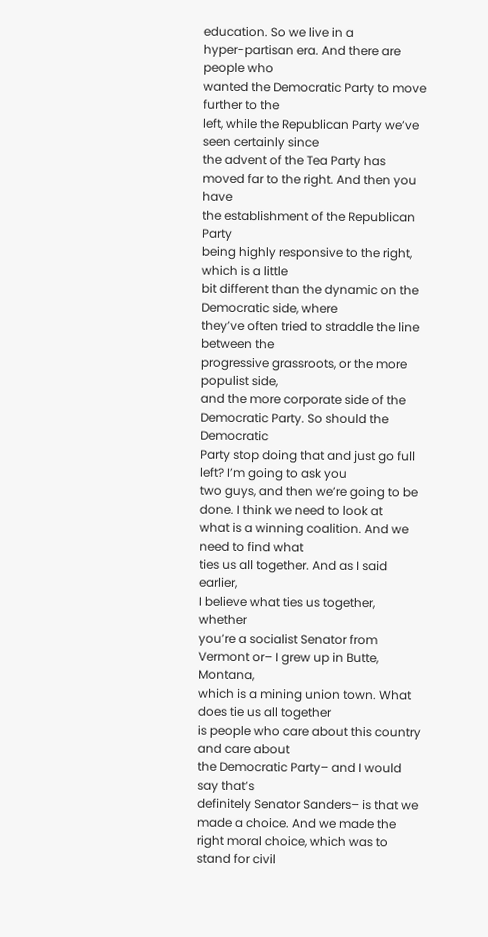education. So we live in a
hyper-partisan era. And there are people who
wanted the Democratic Party to move further to the
left, while the Republican Party we’ve seen certainly since
the advent of the Tea Party has moved far to the right. And then you have
the establishment of the Republican Party
being highly responsive to the right, which is a little
bit different than the dynamic on the Democratic side, where
they’ve often tried to straddle the line between the
progressive grassroots, or the more populist side,
and the more corporate side of the Democratic Party. So should the Democratic
Party stop doing that and just go full left? I’m going to ask you
two guys, and then we’re going to be done. I think we need to look at
what is a winning coalition. And we need to find what
ties us all together. And as I said earlier,
I believe what ties us together, whether
you’re a socialist Senator from Vermont or– I grew up in Butte, Montana,
which is a mining union town. What does tie us all together
is people who care about this country and care about
the Democratic Party– and I would say that’s
definitely Senator Sanders– is that we made a choice. And we made the
right moral choice, which was to stand for civil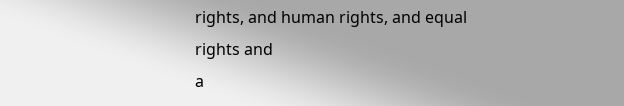rights, and human rights, and equal rights and
a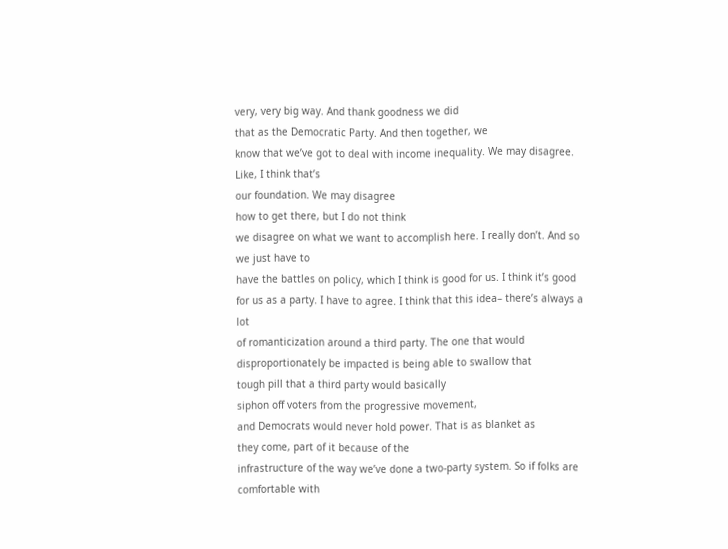very, very big way. And thank goodness we did
that as the Democratic Party. And then together, we
know that we’ve got to deal with income inequality. We may disagree. Like, I think that’s
our foundation. We may disagree
how to get there, but I do not think
we disagree on what we want to accomplish here. I really don’t. And so we just have to
have the battles on policy, which I think is good for us. I think it’s good
for us as a party. I have to agree. I think that this idea– there’s always a lot
of romanticization around a third party. The one that would
disproportionately be impacted is being able to swallow that
tough pill that a third party would basically
siphon off voters from the progressive movement,
and Democrats would never hold power. That is as blanket as
they come, part of it because of the
infrastructure of the way we’ve done a two-party system. So if folks are comfortable with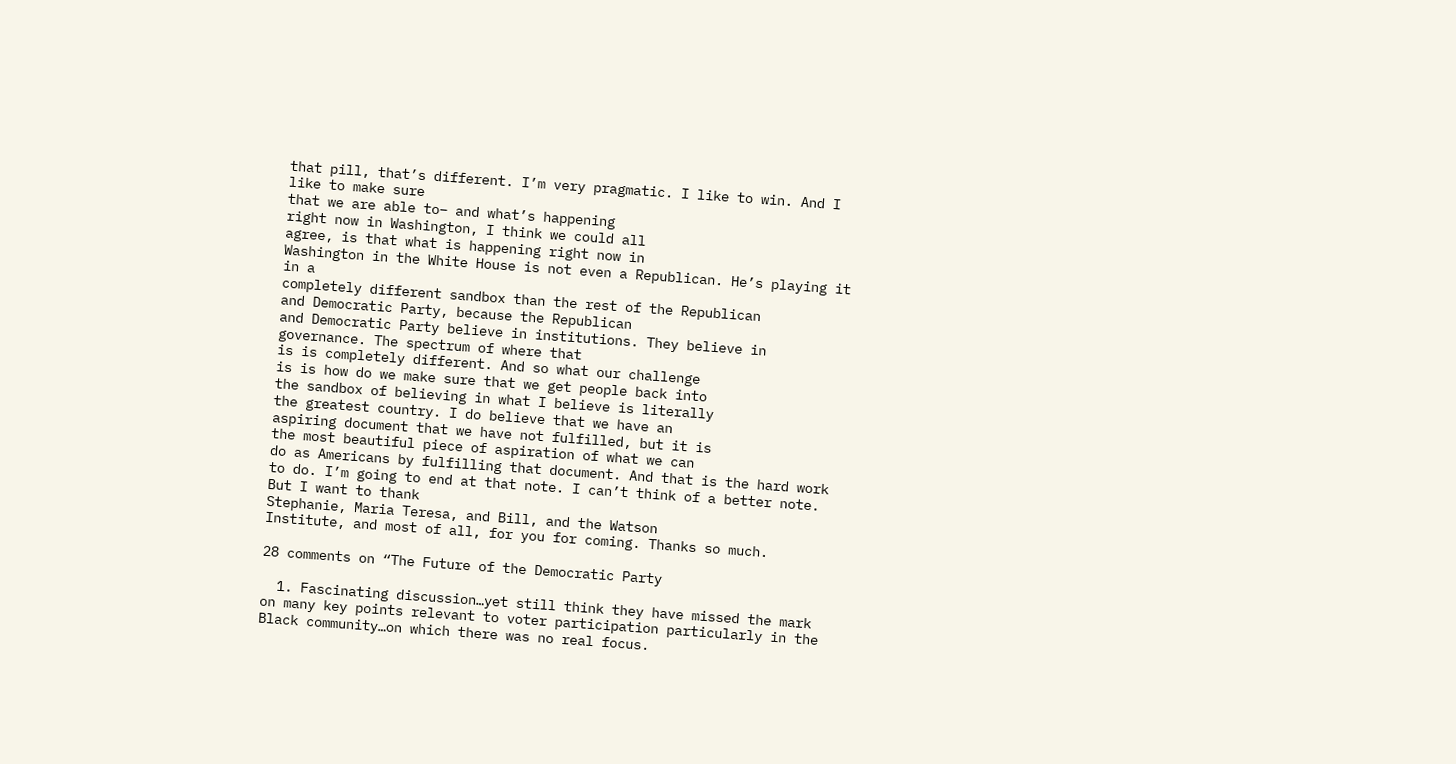that pill, that’s different. I’m very pragmatic. I like to win. And I like to make sure
that we are able to– and what’s happening
right now in Washington, I think we could all
agree, is that what is happening right now in
Washington in the White House is not even a Republican. He’s playing it in a
completely different sandbox than the rest of the Republican
and Democratic Party, because the Republican
and Democratic Party believe in institutions. They believe in governance. The spectrum of where that
is is completely different. And so what our challenge
is is how do we make sure that we get people back into
the sandbox of believing in what I believe is literally
the greatest country. I do believe that we have an
aspiring document that we have not fulfilled, but it is
the most beautiful piece of aspiration of what we can
do as Americans by fulfilling that document. And that is the hard work to do. I’m going to end at that note. I can’t think of a better note. But I want to thank
Stephanie, Maria Teresa, and Bill, and the Watson
Institute, and most of all, for you for coming. Thanks so much.

28 comments on “The Future of the Democratic Party

  1. Fascinating discussion…yet still think they have missed the mark on many key points relevant to voter participation particularly in the Black community…on which there was no real focus.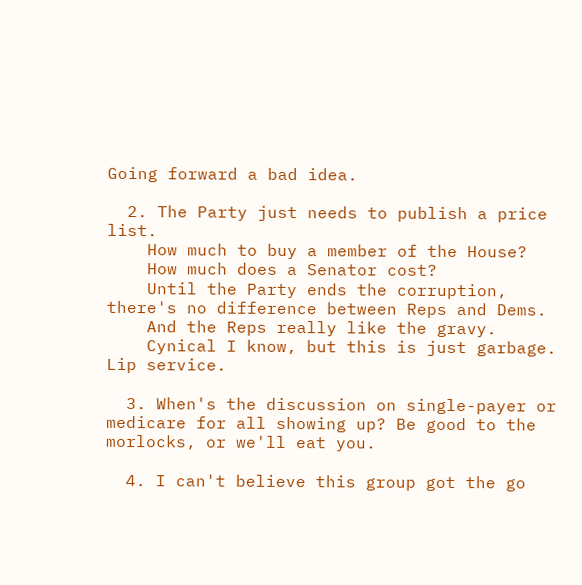Going forward a bad idea.

  2. The Party just needs to publish a price list.
    How much to buy a member of the House?
    How much does a Senator cost?
    Until the Party ends the corruption, there's no difference between Reps and Dems.
    And the Reps really like the gravy.
    Cynical I know, but this is just garbage. Lip service.

  3. When's the discussion on single-payer or medicare for all showing up? Be good to the morlocks, or we'll eat you.

  4. I can't believe this group got the go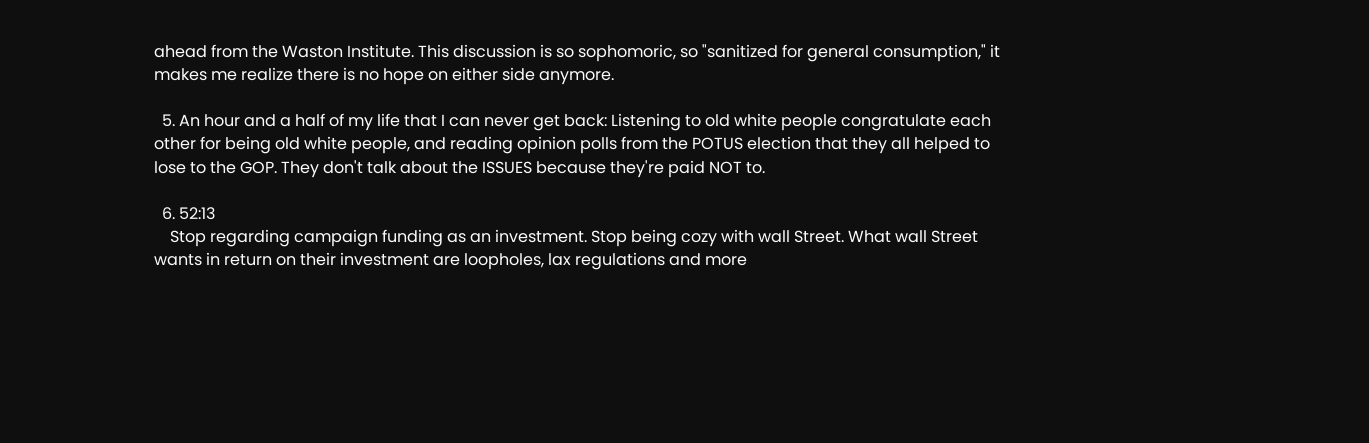ahead from the Waston Institute. This discussion is so sophomoric, so "sanitized for general consumption," it makes me realize there is no hope on either side anymore.

  5. An hour and a half of my life that I can never get back: Listening to old white people congratulate each other for being old white people, and reading opinion polls from the POTUS election that they all helped to lose to the GOP. They don't talk about the ISSUES because they're paid NOT to.

  6. 52:13
    Stop regarding campaign funding as an investment. Stop being cozy with wall Street. What wall Street wants in return on their investment are loopholes, lax regulations and more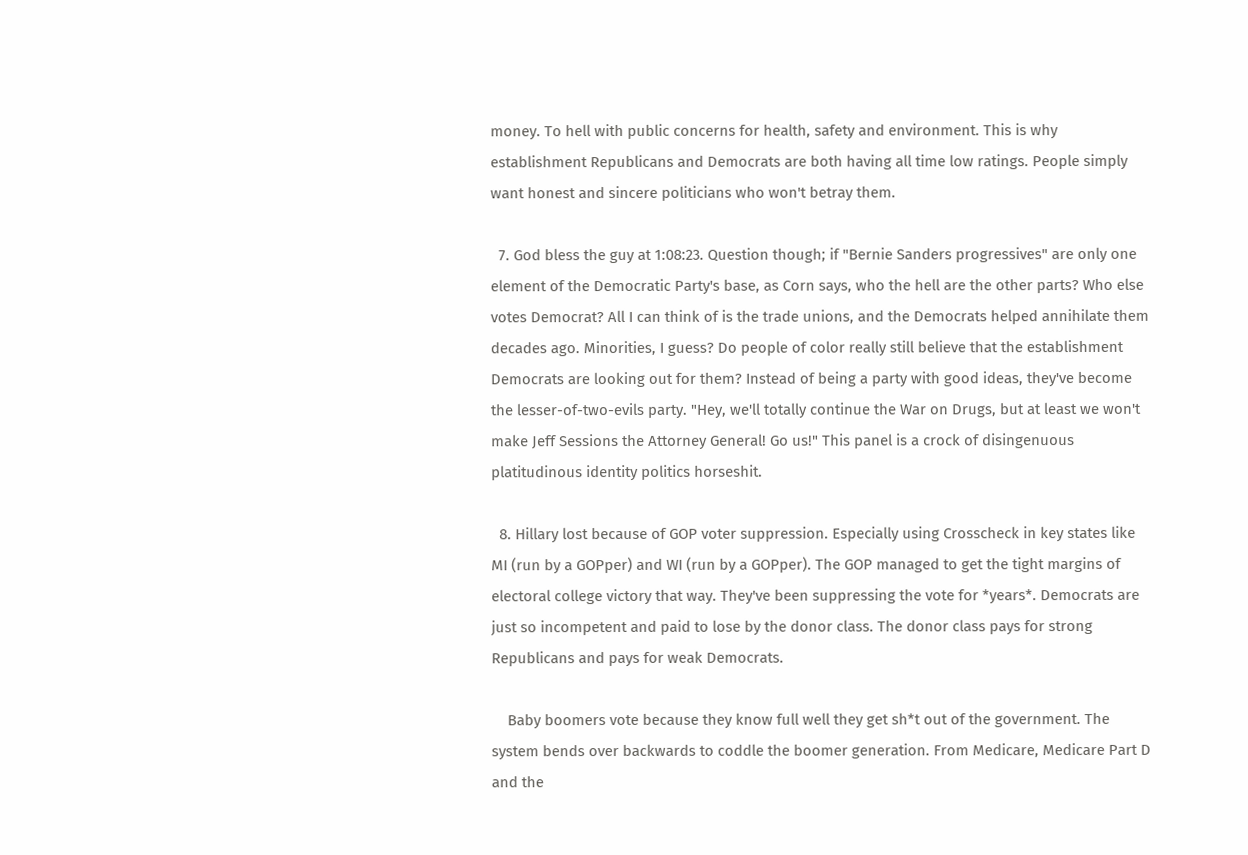money. To hell with public concerns for health, safety and environment. This is why establishment Republicans and Democrats are both having all time low ratings. People simply want honest and sincere politicians who won't betray them.

  7. God bless the guy at 1:08:23. Question though; if "Bernie Sanders progressives" are only one element of the Democratic Party's base, as Corn says, who the hell are the other parts? Who else votes Democrat? All I can think of is the trade unions, and the Democrats helped annihilate them decades ago. Minorities, I guess? Do people of color really still believe that the establishment Democrats are looking out for them? Instead of being a party with good ideas, they've become the lesser-of-two-evils party. "Hey, we'll totally continue the War on Drugs, but at least we won't make Jeff Sessions the Attorney General! Go us!" This panel is a crock of disingenuous platitudinous identity politics horseshit.

  8. Hillary lost because of GOP voter suppression. Especially using Crosscheck in key states like MI (run by a GOPper) and WI (run by a GOPper). The GOP managed to get the tight margins of electoral college victory that way. They've been suppressing the vote for *years*. Democrats are just so incompetent and paid to lose by the donor class. The donor class pays for strong Republicans and pays for weak Democrats.

    Baby boomers vote because they know full well they get sh*t out of the government. The system bends over backwards to coddle the boomer generation. From Medicare, Medicare Part D and the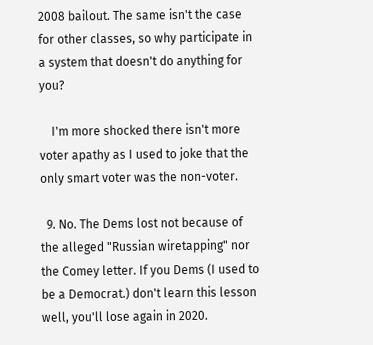2008 bailout. The same isn't the case for other classes, so why participate in a system that doesn't do anything for you?

    I'm more shocked there isn't more voter apathy as I used to joke that the only smart voter was the non-voter.

  9. No. The Dems lost not because of the alleged "Russian wiretapping" nor the Comey letter. If you Dems (I used to be a Democrat.) don't learn this lesson well, you'll lose again in 2020.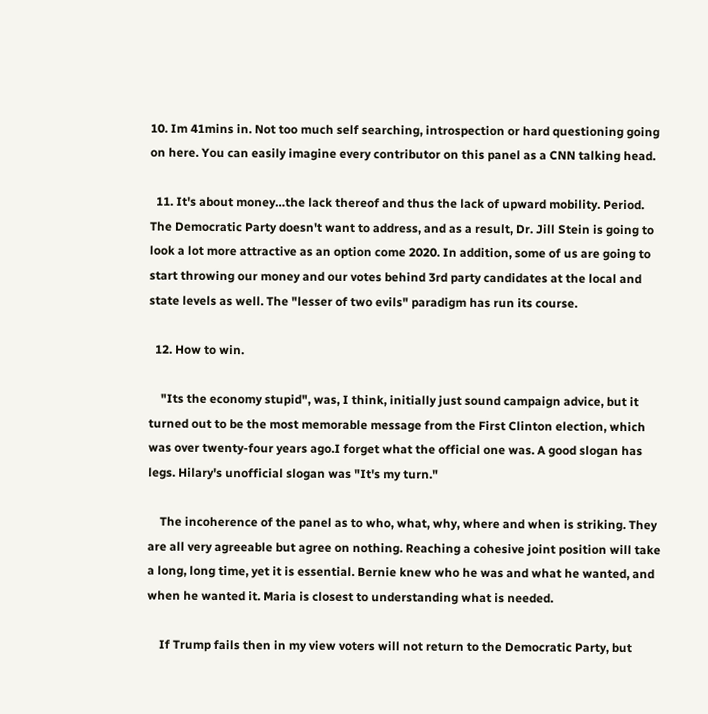10. Im 41mins in. Not too much self searching, introspection or hard questioning going on here. You can easily imagine every contributor on this panel as a CNN talking head.

  11. It's about money…the lack thereof and thus the lack of upward mobility. Period. The Democratic Party doesn't want to address, and as a result, Dr. Jill Stein is going to look a lot more attractive as an option come 2020. In addition, some of us are going to start throwing our money and our votes behind 3rd party candidates at the local and state levels as well. The "lesser of two evils" paradigm has run its course.

  12. How to win.

    "Its the economy stupid", was, I think, initially just sound campaign advice, but it turned out to be the most memorable message from the First Clinton election, which was over twenty-four years ago.I forget what the official one was. A good slogan has legs. Hilary's unofficial slogan was "It's my turn."

    The incoherence of the panel as to who, what, why, where and when is striking. They are all very agreeable but agree on nothing. Reaching a cohesive joint position will take a long, long time, yet it is essential. Bernie knew who he was and what he wanted, and when he wanted it. Maria is closest to understanding what is needed.

    If Trump fails then in my view voters will not return to the Democratic Party, but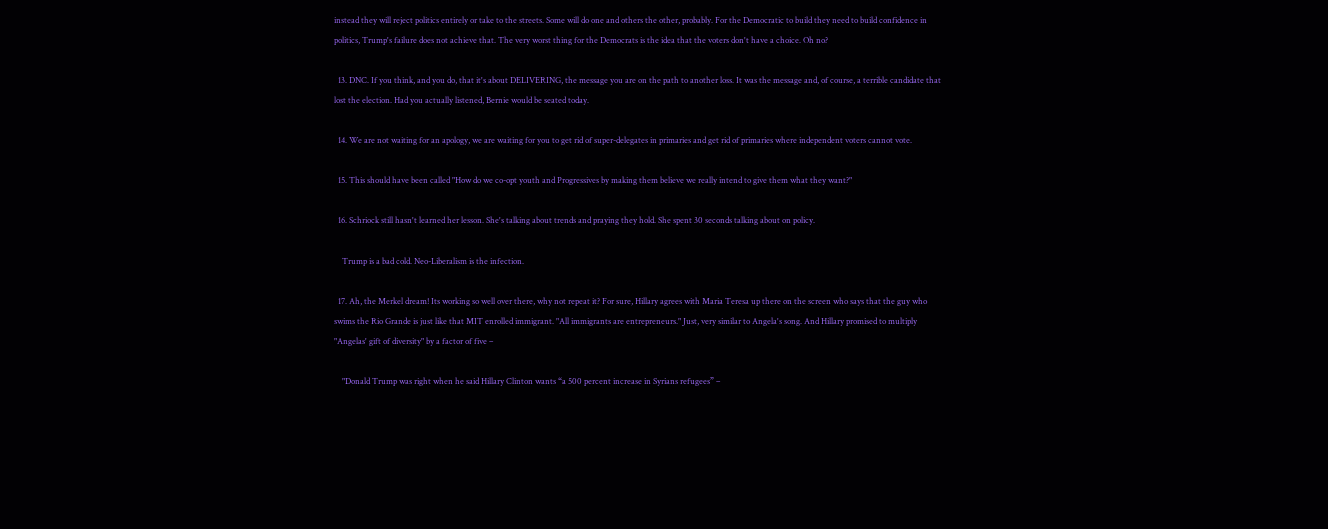instead they will reject politics entirely or take to the streets. Some will do one and others the other, probably. For the Democratic to build they need to build confidence in politics, Trump's failure does not achieve that. The very worst thing for the Democrats is the idea that the voters don't have a choice. Oh no?

  13. DNC. If you think, and you do, that it's about DELIVERING, the message you are on the path to another loss. It was the message and, of course, a terrible candidate that lost the election. Had you actually listened, Bernie would be seated today.

  14. We are not waiting for an apology, we are waiting for you to get rid of super-delegates in primaries and get rid of primaries where independent voters cannot vote.

  15. This should have been called "How do we co-opt youth and Progressives by making them believe we really intend to give them what they want?"

  16. Schriock still hasn't learned her lesson. She's talking about trends and praying they hold. She spent 30 seconds talking about on policy.

    Trump is a bad cold. Neo-Liberalism is the infection.

  17. Ah, the Merkel dream! Its working so well over there, why not repeat it? For sure, Hillary agrees with Maria Teresa up there on the screen who says that the guy who swims the Rio Grande is just like that MIT enrolled immigrant. "All immigrants are entrepreneurs." Just, very similar to Angela's song. And Hillary promised to multiply "Angelas' gift of diversity" by a factor of five –

    "Donald Trump was right when he said Hillary Clinton wants “a 500 percent increase in Syrians refugees” –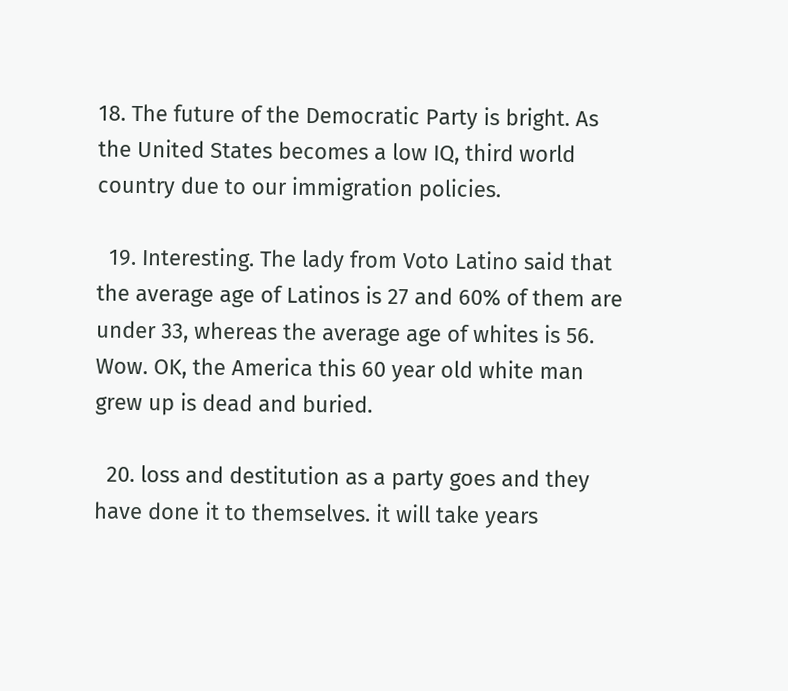18. The future of the Democratic Party is bright. As the United States becomes a low IQ, third world country due to our immigration policies.

  19. Interesting. The lady from Voto Latino said that the average age of Latinos is 27 and 60% of them are under 33, whereas the average age of whites is 56. Wow. OK, the America this 60 year old white man grew up is dead and buried.

  20. loss and destitution as a party goes and they have done it to themselves. it will take years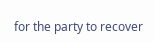for the party to recover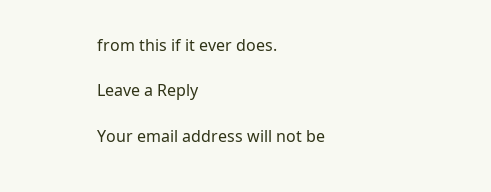from this if it ever does.

Leave a Reply

Your email address will not be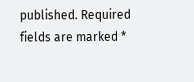published. Required fields are marked *